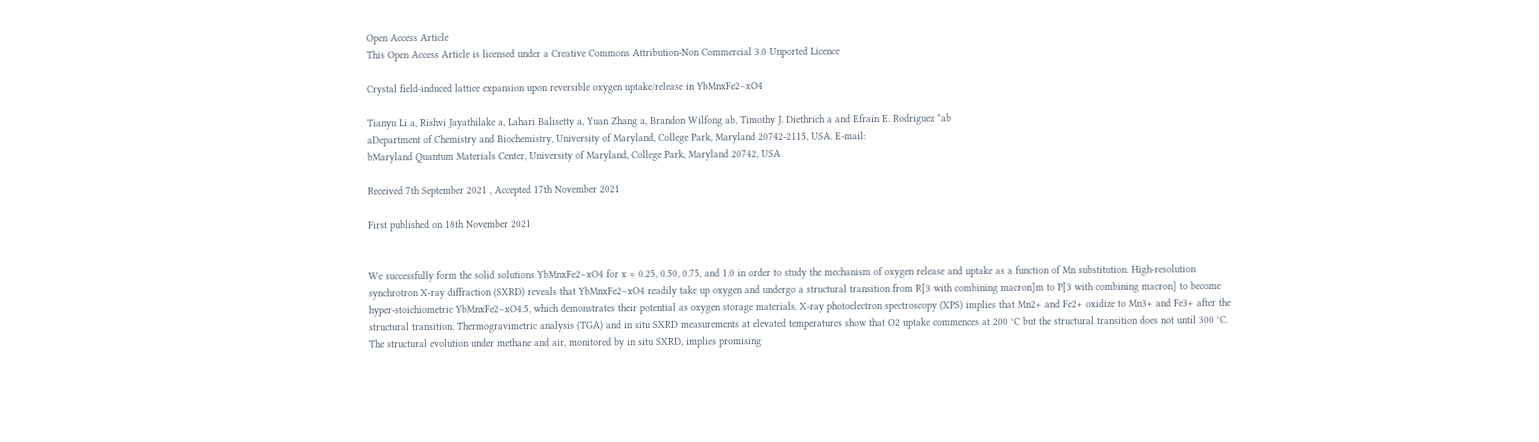Open Access Article
This Open Access Article is licensed under a Creative Commons Attribution-Non Commercial 3.0 Unported Licence

Crystal field-induced lattice expansion upon reversible oxygen uptake/release in YbMnxFe2−xO4

Tianyu Li a, Rishvi Jayathilake a, Lahari Balisetty a, Yuan Zhang a, Brandon Wilfong ab, Timothy J. Diethrich a and Efrain E. Rodriguez *ab
aDepartment of Chemistry and Biochemistry, University of Maryland, College Park, Maryland 20742-2115, USA. E-mail:
bMaryland Quantum Materials Center, University of Maryland, College Park, Maryland 20742, USA

Received 7th September 2021 , Accepted 17th November 2021

First published on 18th November 2021


We successfully form the solid solutions YbMnxFe2−xO4 for x = 0.25, 0.50, 0.75, and 1.0 in order to study the mechanism of oxygen release and uptake as a function of Mn substitution. High-resolution synchrotron X-ray diffraction (SXRD) reveals that YbMnxFe2−xO4 readily take up oxygen and undergo a structural transition from R[3 with combining macron]m to P[3 with combining macron] to become hyper-stoichiometric YbMnxFe2−xO4.5, which demonstrates their potential as oxygen storage materials. X-ray photoelectron spectroscopy (XPS) implies that Mn2+ and Fe2+ oxidize to Mn3+ and Fe3+ after the structural transition. Thermogravimetric analysis (TGA) and in situ SXRD measurements at elevated temperatures show that O2 uptake commences at 200 °C but the structural transition does not until 300 °C. The structural evolution under methane and air, monitored by in situ SXRD, implies promising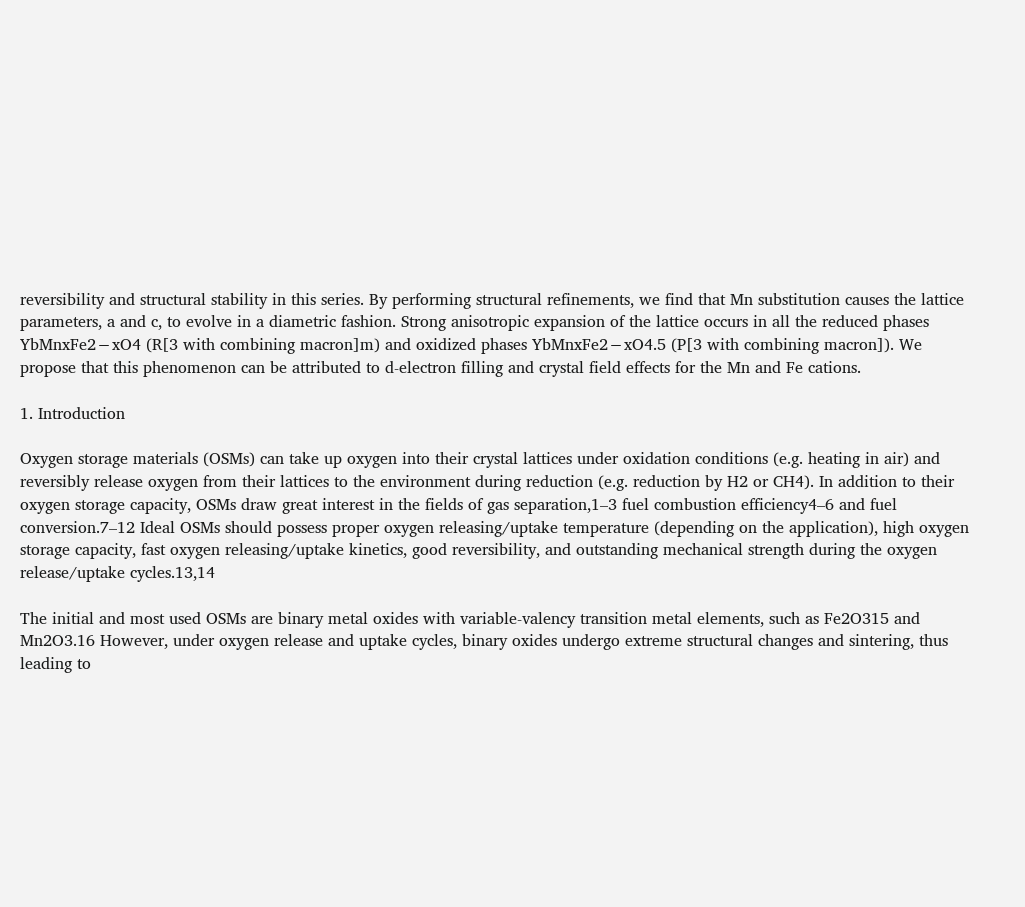reversibility and structural stability in this series. By performing structural refinements, we find that Mn substitution causes the lattice parameters, a and c, to evolve in a diametric fashion. Strong anisotropic expansion of the lattice occurs in all the reduced phases YbMnxFe2−xO4 (R[3 with combining macron]m) and oxidized phases YbMnxFe2−xO4.5 (P[3 with combining macron]). We propose that this phenomenon can be attributed to d-electron filling and crystal field effects for the Mn and Fe cations.

1. Introduction

Oxygen storage materials (OSMs) can take up oxygen into their crystal lattices under oxidation conditions (e.g. heating in air) and reversibly release oxygen from their lattices to the environment during reduction (e.g. reduction by H2 or CH4). In addition to their oxygen storage capacity, OSMs draw great interest in the fields of gas separation,1–3 fuel combustion efficiency4–6 and fuel conversion.7–12 Ideal OSMs should possess proper oxygen releasing/uptake temperature (depending on the application), high oxygen storage capacity, fast oxygen releasing/uptake kinetics, good reversibility, and outstanding mechanical strength during the oxygen release/uptake cycles.13,14

The initial and most used OSMs are binary metal oxides with variable-valency transition metal elements, such as Fe2O315 and Mn2O3.16 However, under oxygen release and uptake cycles, binary oxides undergo extreme structural changes and sintering, thus leading to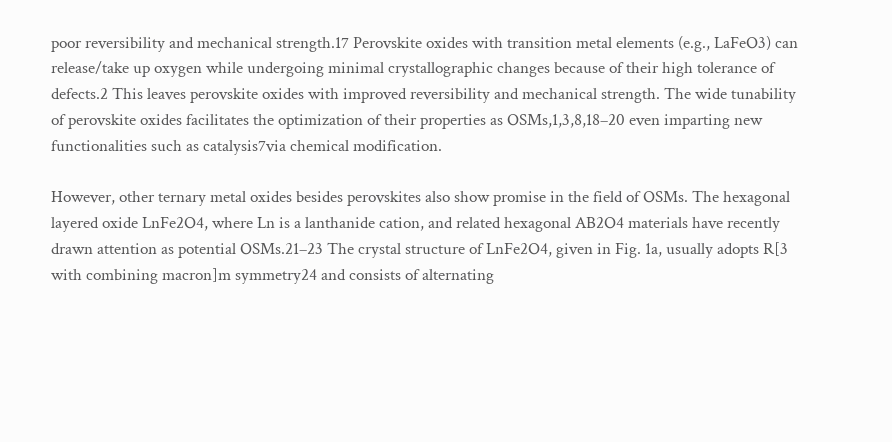poor reversibility and mechanical strength.17 Perovskite oxides with transition metal elements (e.g., LaFeO3) can release/take up oxygen while undergoing minimal crystallographic changes because of their high tolerance of defects.2 This leaves perovskite oxides with improved reversibility and mechanical strength. The wide tunability of perovskite oxides facilitates the optimization of their properties as OSMs,1,3,8,18–20 even imparting new functionalities such as catalysis7via chemical modification.

However, other ternary metal oxides besides perovskites also show promise in the field of OSMs. The hexagonal layered oxide LnFe2O4, where Ln is a lanthanide cation, and related hexagonal AB2O4 materials have recently drawn attention as potential OSMs.21–23 The crystal structure of LnFe2O4, given in Fig. 1a, usually adopts R[3 with combining macron]m symmetry24 and consists of alternating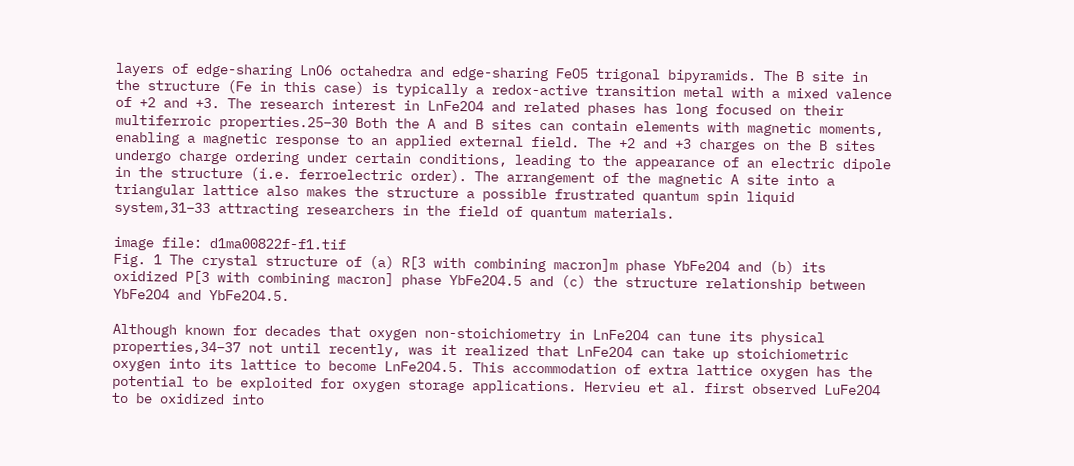layers of edge-sharing LnO6 octahedra and edge-sharing FeO5 trigonal bipyramids. The B site in the structure (Fe in this case) is typically a redox-active transition metal with a mixed valence of +2 and +3. The research interest in LnFe2O4 and related phases has long focused on their multiferroic properties.25–30 Both the A and B sites can contain elements with magnetic moments, enabling a magnetic response to an applied external field. The +2 and +3 charges on the B sites undergo charge ordering under certain conditions, leading to the appearance of an electric dipole in the structure (i.e. ferroelectric order). The arrangement of the magnetic A site into a triangular lattice also makes the structure a possible frustrated quantum spin liquid system,31–33 attracting researchers in the field of quantum materials.

image file: d1ma00822f-f1.tif
Fig. 1 The crystal structure of (a) R[3 with combining macron]m phase YbFe2O4 and (b) its oxidized P[3 with combining macron] phase YbFe2O4.5 and (c) the structure relationship between YbFe2O4 and YbFe2O4.5.

Although known for decades that oxygen non-stoichiometry in LnFe2O4 can tune its physical properties,34–37 not until recently, was it realized that LnFe2O4 can take up stoichiometric oxygen into its lattice to become LnFe2O4.5. This accommodation of extra lattice oxygen has the potential to be exploited for oxygen storage applications. Hervieu et al. first observed LuFe2O4 to be oxidized into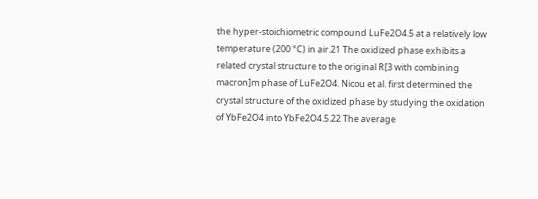the hyper-stoichiometric compound LuFe2O4.5 at a relatively low temperature (200 °C) in air.21 The oxidized phase exhibits a related crystal structure to the original R[3 with combining macron]m phase of LuFe2O4. Nicou et al. first determined the crystal structure of the oxidized phase by studying the oxidation of YbFe2O4 into YbFe2O4.5.22 The average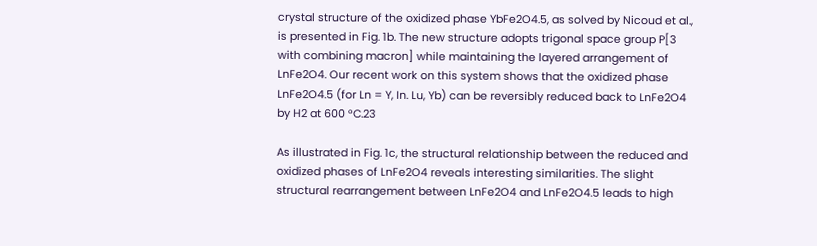crystal structure of the oxidized phase YbFe2O4.5, as solved by Nicoud et al., is presented in Fig. 1b. The new structure adopts trigonal space group P[3 with combining macron] while maintaining the layered arrangement of LnFe2O4. Our recent work on this system shows that the oxidized phase LnFe2O4.5 (for Ln = Y, In. Lu, Yb) can be reversibly reduced back to LnFe2O4 by H2 at 600 °C.23

As illustrated in Fig. 1c, the structural relationship between the reduced and oxidized phases of LnFe2O4 reveals interesting similarities. The slight structural rearrangement between LnFe2O4 and LnFe2O4.5 leads to high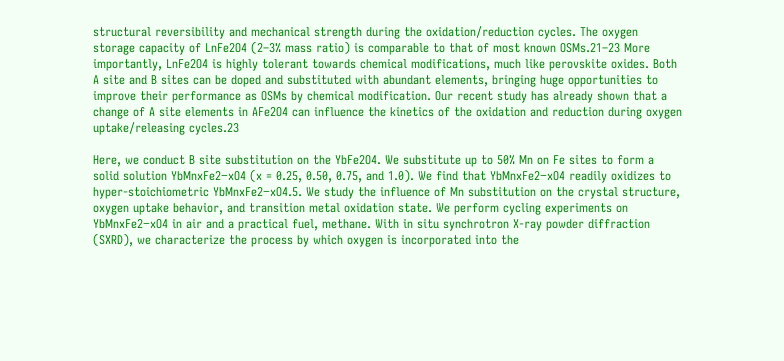structural reversibility and mechanical strength during the oxidation/reduction cycles. The oxygen storage capacity of LnFe2O4 (2–3% mass ratio) is comparable to that of most known OSMs.21–23 More importantly, LnFe2O4 is highly tolerant towards chemical modifications, much like perovskite oxides. Both A site and B sites can be doped and substituted with abundant elements, bringing huge opportunities to improve their performance as OSMs by chemical modification. Our recent study has already shown that a change of A site elements in AFe2O4 can influence the kinetics of the oxidation and reduction during oxygen uptake/releasing cycles.23

Here, we conduct B site substitution on the YbFe2O4. We substitute up to 50% Mn on Fe sites to form a solid solution YbMnxFe2−xO4 (x = 0.25, 0.50, 0.75, and 1.0). We find that YbMnxFe2−xO4 readily oxidizes to hyper-stoichiometric YbMnxFe2−xO4.5. We study the influence of Mn substitution on the crystal structure, oxygen uptake behavior, and transition metal oxidation state. We perform cycling experiments on YbMnxFe2−xO4 in air and a practical fuel, methane. With in situ synchrotron X-ray powder diffraction (SXRD), we characterize the process by which oxygen is incorporated into the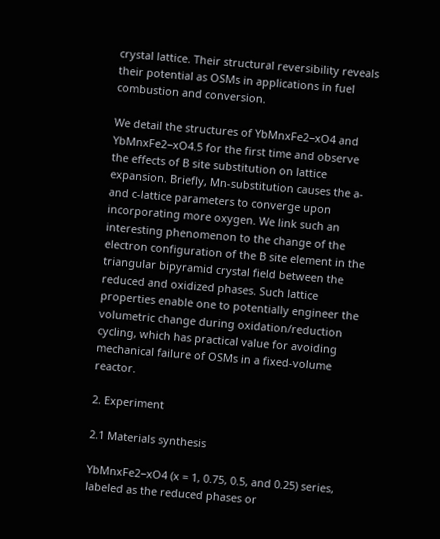crystal lattice. Their structural reversibility reveals their potential as OSMs in applications in fuel combustion and conversion.

We detail the structures of YbMnxFe2−xO4 and YbMnxFe2−xO4.5 for the first time and observe the effects of B site substitution on lattice expansion. Briefly, Mn-substitution causes the a- and c-lattice parameters to converge upon incorporating more oxygen. We link such an interesting phenomenon to the change of the electron configuration of the B site element in the triangular bipyramid crystal field between the reduced and oxidized phases. Such lattice properties enable one to potentially engineer the volumetric change during oxidation/reduction cycling, which has practical value for avoiding mechanical failure of OSMs in a fixed-volume reactor.

2. Experiment

2.1 Materials synthesis

YbMnxFe2−xO4 (x = 1, 0.75, 0.5, and 0.25) series, labeled as the reduced phases or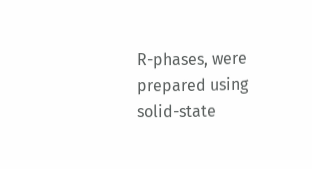R-phases, were prepared using solid-state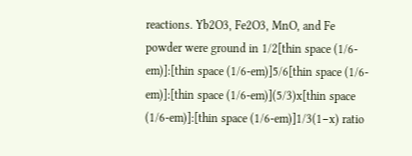reactions. Yb2O3, Fe2O3, MnO, and Fe powder were ground in 1/2[thin space (1/6-em)]:[thin space (1/6-em)]5/6[thin space (1/6-em)]:[thin space (1/6-em)](5/3)x[thin space (1/6-em)]:[thin space (1/6-em)]1/3(1−x) ratio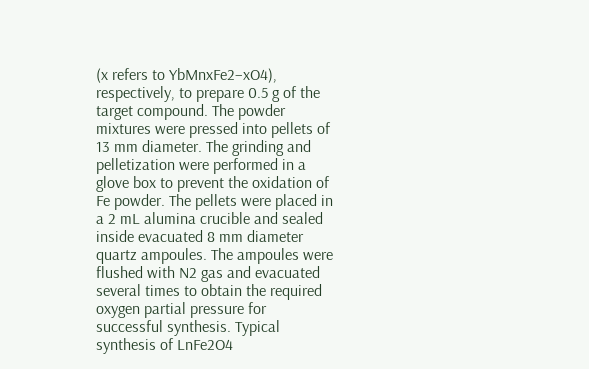(x refers to YbMnxFe2−xO4), respectively, to prepare 0.5 g of the target compound. The powder mixtures were pressed into pellets of 13 mm diameter. The grinding and pelletization were performed in a glove box to prevent the oxidation of Fe powder. The pellets were placed in a 2 mL alumina crucible and sealed inside evacuated 8 mm diameter quartz ampoules. The ampoules were flushed with N2 gas and evacuated several times to obtain the required oxygen partial pressure for successful synthesis. Typical synthesis of LnFe2O4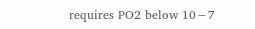requires PO2 below 10−7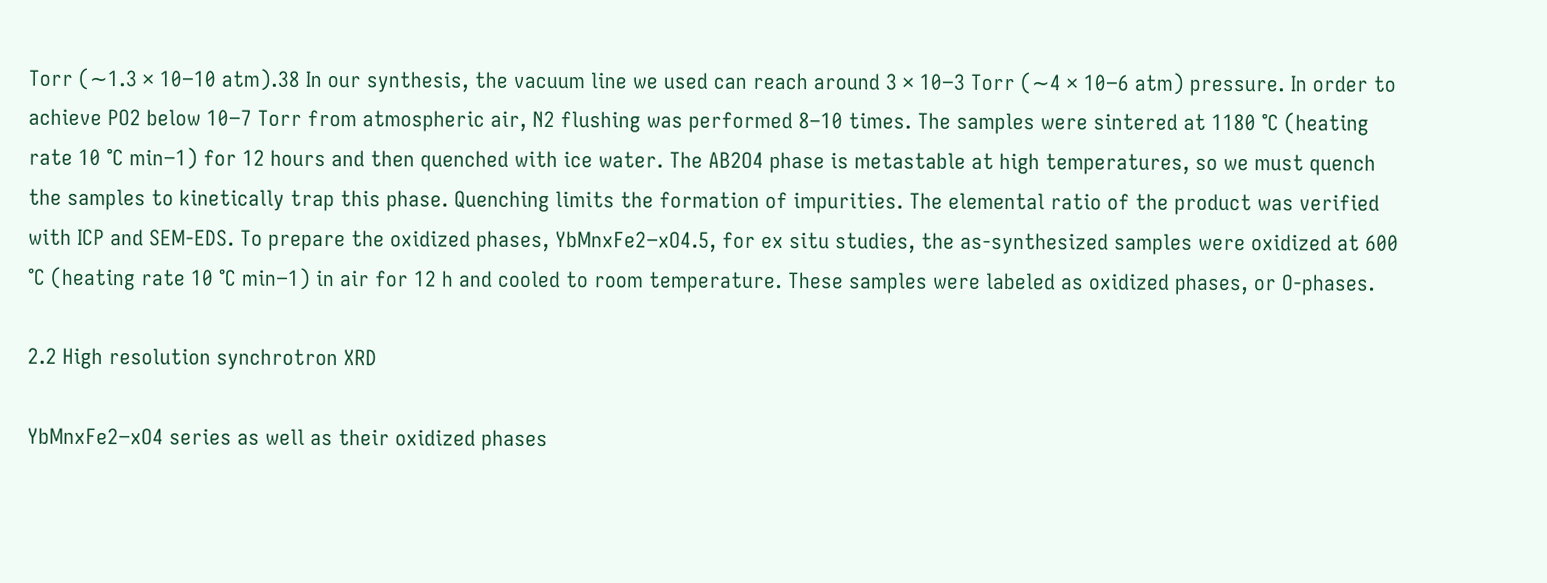Torr (∼1.3 × 10−10 atm).38 In our synthesis, the vacuum line we used can reach around 3 × 10−3 Torr (∼4 × 10−6 atm) pressure. In order to achieve PO2 below 10−7 Torr from atmospheric air, N2 flushing was performed 8–10 times. The samples were sintered at 1180 °C (heating rate 10 °C min−1) for 12 hours and then quenched with ice water. The AB2O4 phase is metastable at high temperatures, so we must quench the samples to kinetically trap this phase. Quenching limits the formation of impurities. The elemental ratio of the product was verified with ICP and SEM-EDS. To prepare the oxidized phases, YbMnxFe2−xO4.5, for ex situ studies, the as-synthesized samples were oxidized at 600 °C (heating rate 10 °C min−1) in air for 12 h and cooled to room temperature. These samples were labeled as oxidized phases, or O-phases.

2.2 High resolution synchrotron XRD

YbMnxFe2−xO4 series as well as their oxidized phases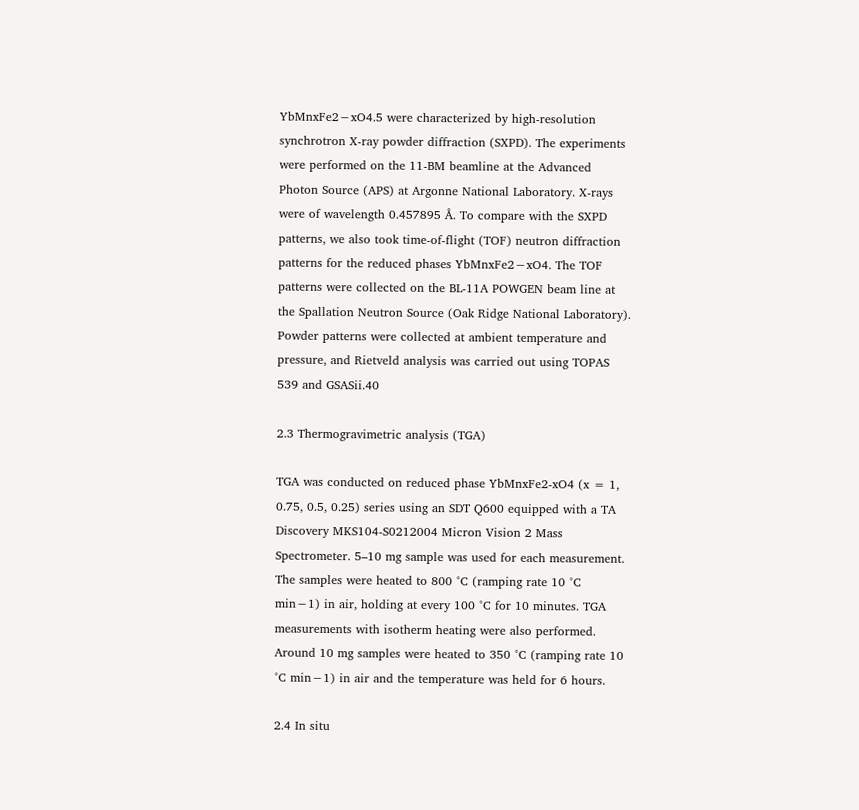YbMnxFe2−xO4.5 were characterized by high-resolution synchrotron X-ray powder diffraction (SXPD). The experiments were performed on the 11-BM beamline at the Advanced Photon Source (APS) at Argonne National Laboratory. X-rays were of wavelength 0.457895 Å. To compare with the SXPD patterns, we also took time-of-flight (TOF) neutron diffraction patterns for the reduced phases YbMnxFe2−xO4. The TOF patterns were collected on the BL-11A POWGEN beam line at the Spallation Neutron Source (Oak Ridge National Laboratory). Powder patterns were collected at ambient temperature and pressure, and Rietveld analysis was carried out using TOPAS 539 and GSASii.40

2.3 Thermogravimetric analysis (TGA)

TGA was conducted on reduced phase YbMnxFe2-xO4 (x = 1, 0.75, 0.5, 0.25) series using an SDT Q600 equipped with a TA Discovery MKS104-S0212004 Micron Vision 2 Mass Spectrometer. 5–10 mg sample was used for each measurement. The samples were heated to 800 °C (ramping rate 10 °C min−1) in air, holding at every 100 °C for 10 minutes. TGA measurements with isotherm heating were also performed. Around 10 mg samples were heated to 350 °C (ramping rate 10 °C min−1) in air and the temperature was held for 6 hours.

2.4 In situ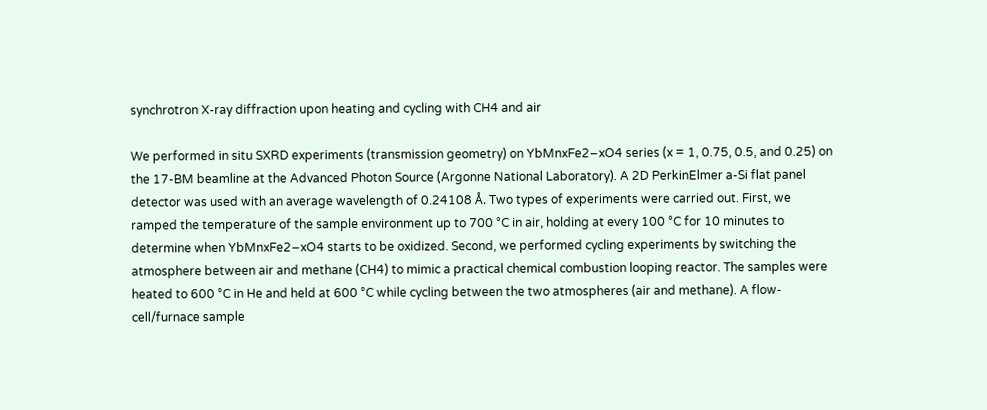synchrotron X-ray diffraction upon heating and cycling with CH4 and air

We performed in situ SXRD experiments (transmission geometry) on YbMnxFe2−xO4 series (x = 1, 0.75, 0.5, and 0.25) on the 17-BM beamline at the Advanced Photon Source (Argonne National Laboratory). A 2D PerkinElmer a-Si flat panel detector was used with an average wavelength of 0.24108 Å. Two types of experiments were carried out. First, we ramped the temperature of the sample environment up to 700 °C in air, holding at every 100 °C for 10 minutes to determine when YbMnxFe2−xO4 starts to be oxidized. Second, we performed cycling experiments by switching the atmosphere between air and methane (CH4) to mimic a practical chemical combustion looping reactor. The samples were heated to 600 °C in He and held at 600 °C while cycling between the two atmospheres (air and methane). A flow-cell/furnace sample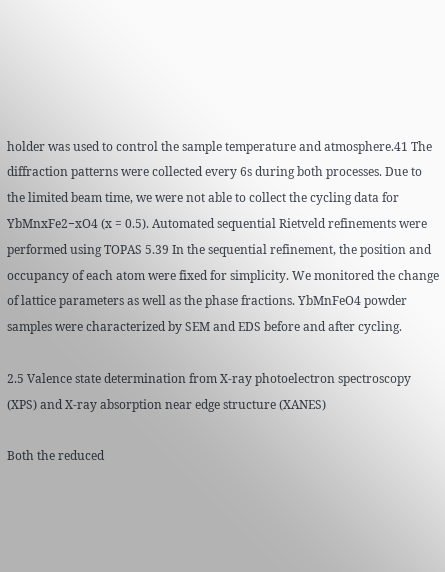holder was used to control the sample temperature and atmosphere.41 The diffraction patterns were collected every 6s during both processes. Due to the limited beam time, we were not able to collect the cycling data for YbMnxFe2−xO4 (x = 0.5). Automated sequential Rietveld refinements were performed using TOPAS 5.39 In the sequential refinement, the position and occupancy of each atom were fixed for simplicity. We monitored the change of lattice parameters as well as the phase fractions. YbMnFeO4 powder samples were characterized by SEM and EDS before and after cycling.

2.5 Valence state determination from X-ray photoelectron spectroscopy (XPS) and X-ray absorption near edge structure (XANES)

Both the reduced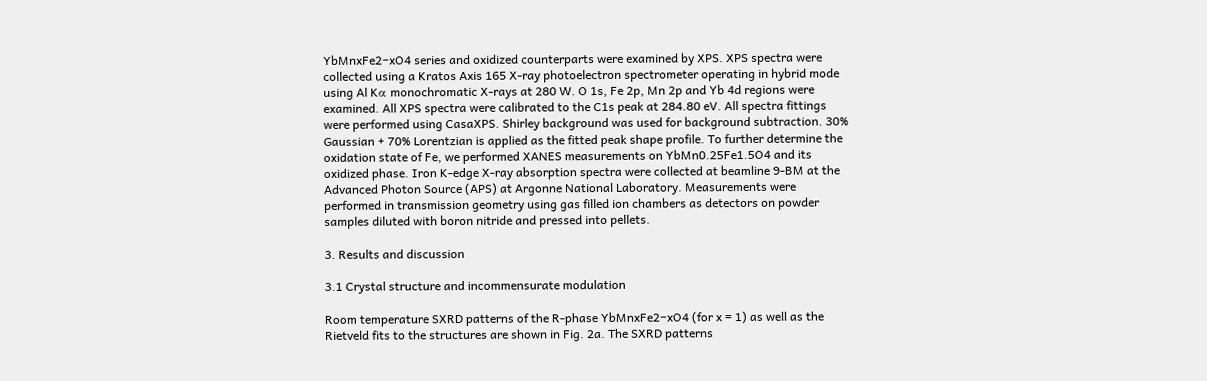YbMnxFe2−xO4 series and oxidized counterparts were examined by XPS. XPS spectra were collected using a Kratos Axis 165 X-ray photoelectron spectrometer operating in hybrid mode using Al Kα monochromatic X-rays at 280 W. O 1s, Fe 2p, Mn 2p and Yb 4d regions were examined. All XPS spectra were calibrated to the C1s peak at 284.80 eV. All spectra fittings were performed using CasaXPS. Shirley background was used for background subtraction. 30% Gaussian + 70% Lorentzian is applied as the fitted peak shape profile. To further determine the oxidation state of Fe, we performed XANES measurements on YbMn0.25Fe1.5O4 and its oxidized phase. Iron K-edge X-ray absorption spectra were collected at beamline 9-BM at the Advanced Photon Source (APS) at Argonne National Laboratory. Measurements were performed in transmission geometry using gas filled ion chambers as detectors on powder samples diluted with boron nitride and pressed into pellets.

3. Results and discussion

3.1 Crystal structure and incommensurate modulation

Room temperature SXRD patterns of the R-phase YbMnxFe2−xO4 (for x = 1) as well as the Rietveld fits to the structures are shown in Fig. 2a. The SXRD patterns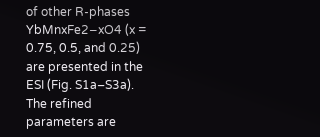of other R-phases YbMnxFe2−xO4 (x = 0.75, 0.5, and 0.25) are presented in the ESI (Fig. S1a–S3a). The refined parameters are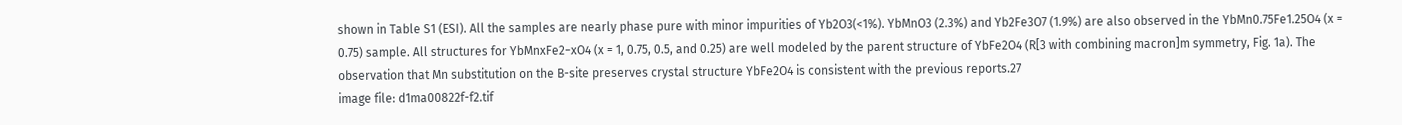shown in Table S1 (ESI). All the samples are nearly phase pure with minor impurities of Yb2O3(<1%). YbMnO3 (2.3%) and Yb2Fe3O7 (1.9%) are also observed in the YbMn0.75Fe1.25O4 (x = 0.75) sample. All structures for YbMnxFe2−xO4 (x = 1, 0.75, 0.5, and 0.25) are well modeled by the parent structure of YbFe2O4 (R[3 with combining macron]m symmetry, Fig. 1a). The observation that Mn substitution on the B-site preserves crystal structure YbFe2O4 is consistent with the previous reports.27
image file: d1ma00822f-f2.tif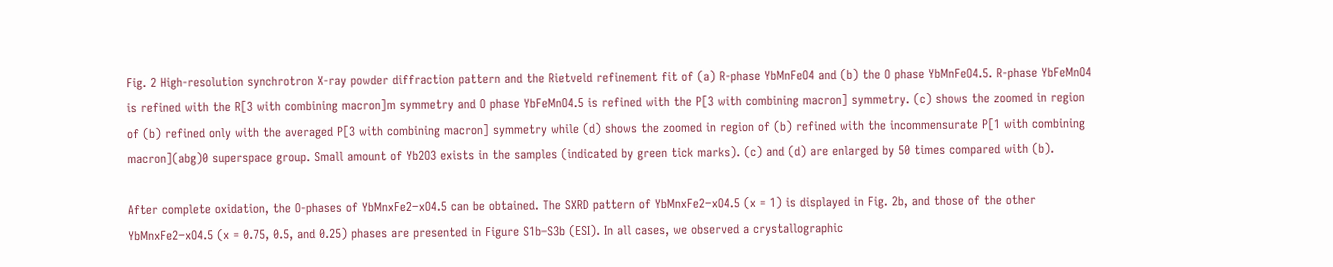Fig. 2 High-resolution synchrotron X-ray powder diffraction pattern and the Rietveld refinement fit of (a) R-phase YbMnFeO4 and (b) the O phase YbMnFeO4.5. R-phase YbFeMnO4 is refined with the R[3 with combining macron]m symmetry and O phase YbFeMnO4.5 is refined with the P[3 with combining macron] symmetry. (c) shows the zoomed in region of (b) refined only with the averaged P[3 with combining macron] symmetry while (d) shows the zoomed in region of (b) refined with the incommensurate P[1 with combining macron](abg)0 superspace group. Small amount of Yb2O3 exists in the samples (indicated by green tick marks). (c) and (d) are enlarged by 50 times compared with (b).

After complete oxidation, the O-phases of YbMnxFe2−xO4.5 can be obtained. The SXRD pattern of YbMnxFe2−xO4.5 (x = 1) is displayed in Fig. 2b, and those of the other YbMnxFe2−xO4.5 (x = 0.75, 0.5, and 0.25) phases are presented in Figure S1b–S3b (ESI). In all cases, we observed a crystallographic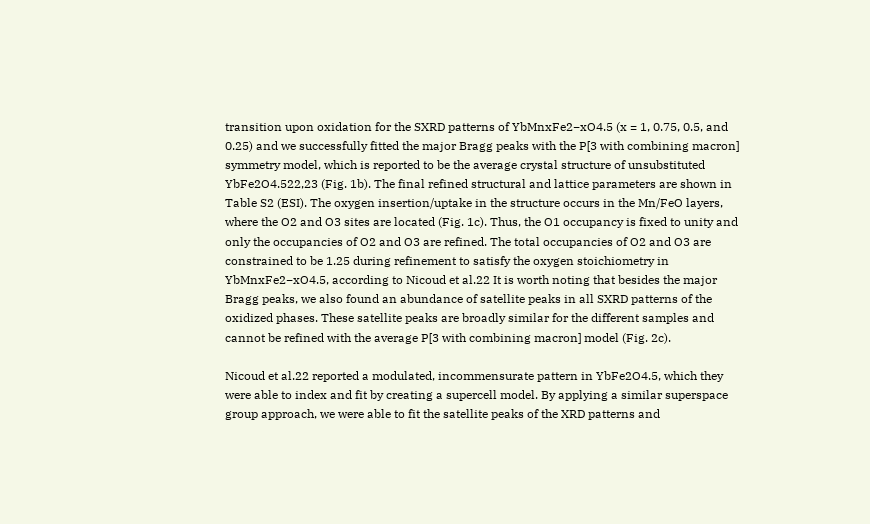transition upon oxidation for the SXRD patterns of YbMnxFe2−xO4.5 (x = 1, 0.75, 0.5, and 0.25) and we successfully fitted the major Bragg peaks with the P[3 with combining macron] symmetry model, which is reported to be the average crystal structure of unsubstituted YbFe2O4.522,23 (Fig. 1b). The final refined structural and lattice parameters are shown in Table S2 (ESI). The oxygen insertion/uptake in the structure occurs in the Mn/FeO layers, where the O2 and O3 sites are located (Fig. 1c). Thus, the O1 occupancy is fixed to unity and only the occupancies of O2 and O3 are refined. The total occupancies of O2 and O3 are constrained to be 1.25 during refinement to satisfy the oxygen stoichiometry in YbMnxFe2−xO4.5, according to Nicoud et al.22 It is worth noting that besides the major Bragg peaks, we also found an abundance of satellite peaks in all SXRD patterns of the oxidized phases. These satellite peaks are broadly similar for the different samples and cannot be refined with the average P[3 with combining macron] model (Fig. 2c).

Nicoud et al.22 reported a modulated, incommensurate pattern in YbFe2O4.5, which they were able to index and fit by creating a supercell model. By applying a similar superspace group approach, we were able to fit the satellite peaks of the XRD patterns and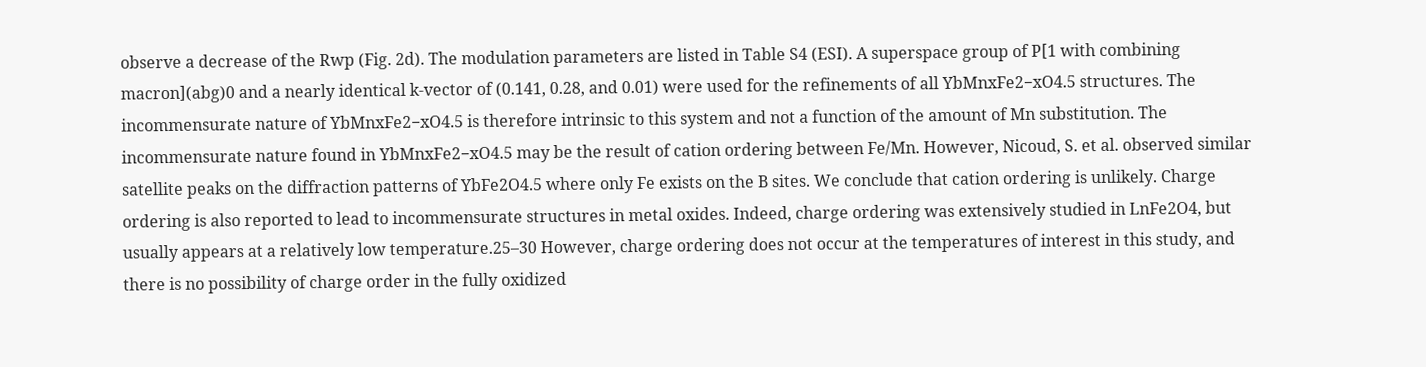observe a decrease of the Rwp (Fig. 2d). The modulation parameters are listed in Table S4 (ESI). A superspace group of P[1 with combining macron](abg)0 and a nearly identical k-vector of (0.141, 0.28, and 0.01) were used for the refinements of all YbMnxFe2−xO4.5 structures. The incommensurate nature of YbMnxFe2−xO4.5 is therefore intrinsic to this system and not a function of the amount of Mn substitution. The incommensurate nature found in YbMnxFe2−xO4.5 may be the result of cation ordering between Fe/Mn. However, Nicoud, S. et al. observed similar satellite peaks on the diffraction patterns of YbFe2O4.5 where only Fe exists on the B sites. We conclude that cation ordering is unlikely. Charge ordering is also reported to lead to incommensurate structures in metal oxides. Indeed, charge ordering was extensively studied in LnFe2O4, but usually appears at a relatively low temperature.25–30 However, charge ordering does not occur at the temperatures of interest in this study, and there is no possibility of charge order in the fully oxidized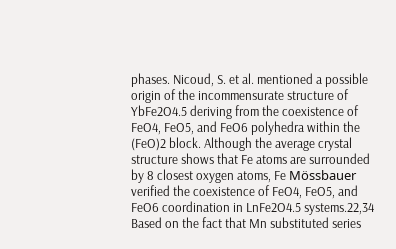phases. Nicoud, S. et al. mentioned a possible origin of the incommensurate structure of YbFe2O4.5 deriving from the coexistence of FeO4, FeO5, and FeO6 polyhedra within the (FeO)2 block. Although the average crystal structure shows that Fe atoms are surrounded by 8 closest oxygen atoms, Fe Mössbauer verified the coexistence of FeO4, FeO5, and FeO6 coordination in LnFe2O4.5 systems.22,34 Based on the fact that Mn substituted series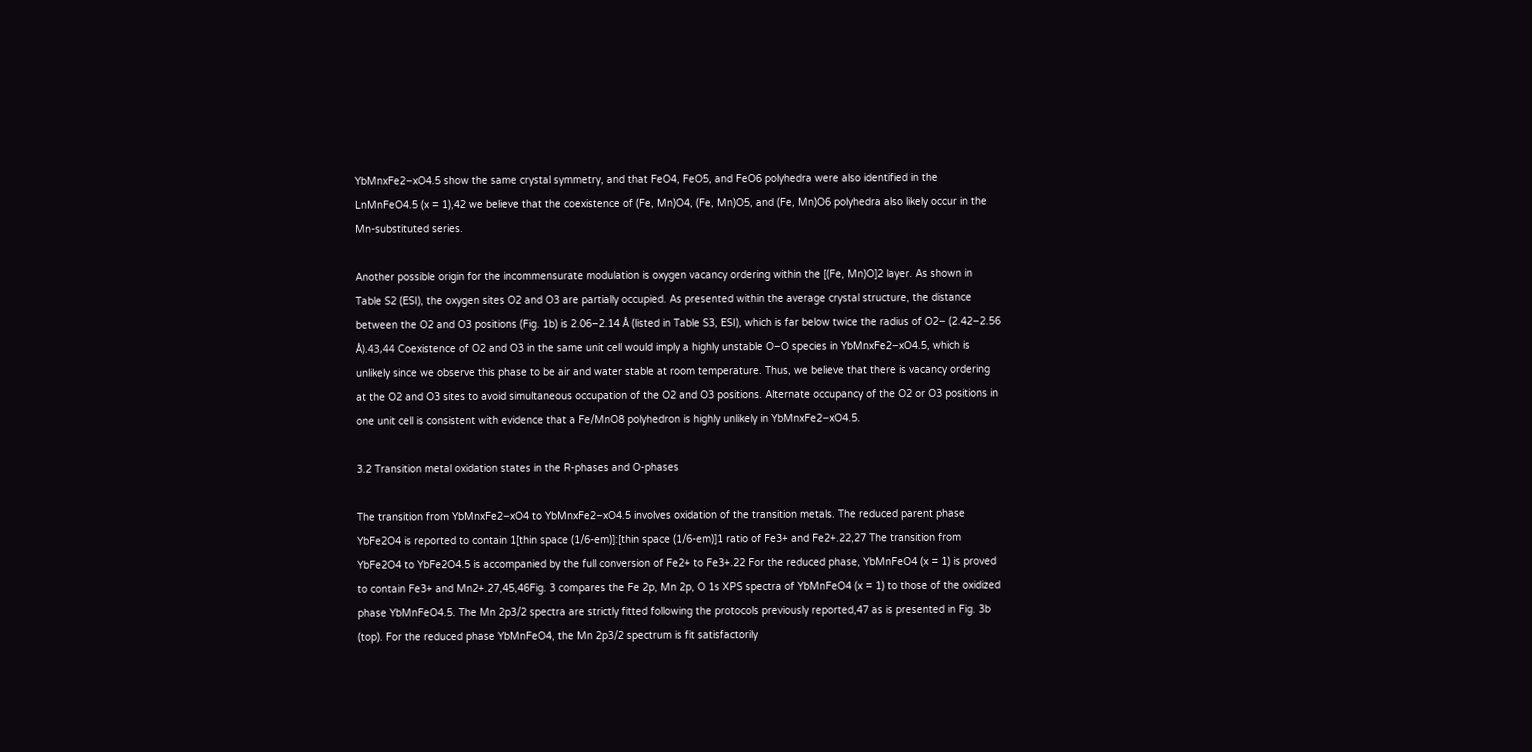YbMnxFe2−xO4.5 show the same crystal symmetry, and that FeO4, FeO5, and FeO6 polyhedra were also identified in the LnMnFeO4.5 (x = 1),42 we believe that the coexistence of (Fe, Mn)O4, (Fe, Mn)O5, and (Fe, Mn)O6 polyhedra also likely occur in the Mn-substituted series.

Another possible origin for the incommensurate modulation is oxygen vacancy ordering within the [(Fe, Mn)O]2 layer. As shown in Table S2 (ESI), the oxygen sites O2 and O3 are partially occupied. As presented within the average crystal structure, the distance between the O2 and O3 positions (Fig. 1b) is 2.06–2.14 Å (listed in Table S3, ESI), which is far below twice the radius of O2− (2.42–2.56 Å).43,44 Coexistence of O2 and O3 in the same unit cell would imply a highly unstable O–O species in YbMnxFe2−xO4.5, which is unlikely since we observe this phase to be air and water stable at room temperature. Thus, we believe that there is vacancy ordering at the O2 and O3 sites to avoid simultaneous occupation of the O2 and O3 positions. Alternate occupancy of the O2 or O3 positions in one unit cell is consistent with evidence that a Fe/MnO8 polyhedron is highly unlikely in YbMnxFe2−xO4.5.

3.2 Transition metal oxidation states in the R-phases and O-phases

The transition from YbMnxFe2−xO4 to YbMnxFe2−xO4.5 involves oxidation of the transition metals. The reduced parent phase YbFe2O4 is reported to contain 1[thin space (1/6-em)]:[thin space (1/6-em)]1 ratio of Fe3+ and Fe2+.22,27 The transition from YbFe2O4 to YbFe2O4.5 is accompanied by the full conversion of Fe2+ to Fe3+.22 For the reduced phase, YbMnFeO4 (x = 1) is proved to contain Fe3+ and Mn2+.27,45,46Fig. 3 compares the Fe 2p, Mn 2p, O 1s XPS spectra of YbMnFeO4 (x = 1) to those of the oxidized phase YbMnFeO4.5. The Mn 2p3/2 spectra are strictly fitted following the protocols previously reported,47 as is presented in Fig. 3b (top). For the reduced phase YbMnFeO4, the Mn 2p3/2 spectrum is fit satisfactorily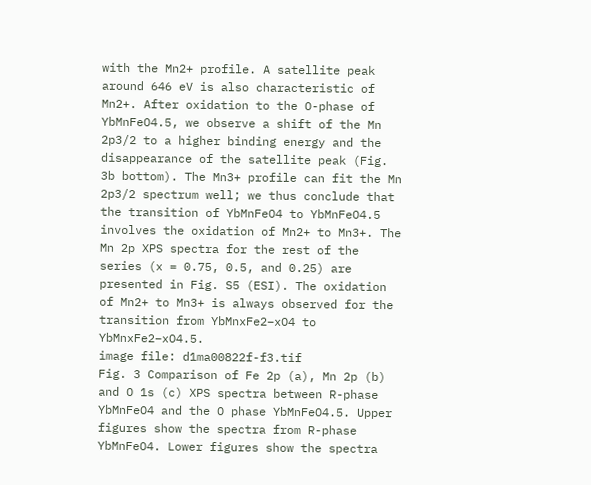with the Mn2+ profile. A satellite peak around 646 eV is also characteristic of Mn2+. After oxidation to the O-phase of YbMnFeO4.5, we observe a shift of the Mn 2p3/2 to a higher binding energy and the disappearance of the satellite peak (Fig. 3b bottom). The Mn3+ profile can fit the Mn 2p3/2 spectrum well; we thus conclude that the transition of YbMnFeO4 to YbMnFeO4.5 involves the oxidation of Mn2+ to Mn3+. The Mn 2p XPS spectra for the rest of the series (x = 0.75, 0.5, and 0.25) are presented in Fig. S5 (ESI). The oxidation of Mn2+ to Mn3+ is always observed for the transition from YbMnxFe2−xO4 to YbMnxFe2−xO4.5.
image file: d1ma00822f-f3.tif
Fig. 3 Comparison of Fe 2p (a), Mn 2p (b) and O 1s (c) XPS spectra between R-phase YbMnFeO4 and the O phase YbMnFeO4.5. Upper figures show the spectra from R-phase YbMnFeO4. Lower figures show the spectra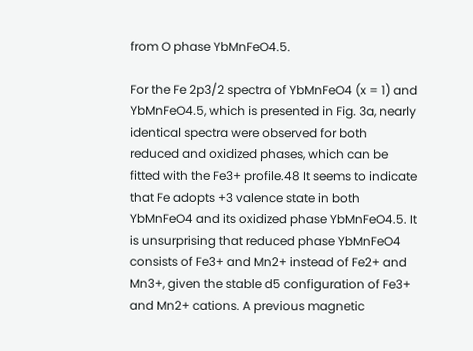from O phase YbMnFeO4.5.

For the Fe 2p3/2 spectra of YbMnFeO4 (x = 1) and YbMnFeO4.5, which is presented in Fig. 3a, nearly identical spectra were observed for both reduced and oxidized phases, which can be fitted with the Fe3+ profile.48 It seems to indicate that Fe adopts +3 valence state in both YbMnFeO4 and its oxidized phase YbMnFeO4.5. It is unsurprising that reduced phase YbMnFeO4 consists of Fe3+ and Mn2+ instead of Fe2+ and Mn3+, given the stable d5 configuration of Fe3+ and Mn2+ cations. A previous magnetic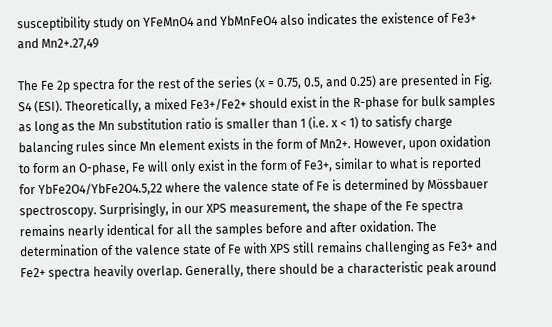susceptibility study on YFeMnO4 and YbMnFeO4 also indicates the existence of Fe3+ and Mn2+.27,49

The Fe 2p spectra for the rest of the series (x = 0.75, 0.5, and 0.25) are presented in Fig. S4 (ESI). Theoretically, a mixed Fe3+/Fe2+ should exist in the R-phase for bulk samples as long as the Mn substitution ratio is smaller than 1 (i.e. x < 1) to satisfy charge balancing rules since Mn element exists in the form of Mn2+. However, upon oxidation to form an O-phase, Fe will only exist in the form of Fe3+, similar to what is reported for YbFe2O4/YbFe2O4.5,22 where the valence state of Fe is determined by Mössbauer spectroscopy. Surprisingly, in our XPS measurement, the shape of the Fe spectra remains nearly identical for all the samples before and after oxidation. The determination of the valence state of Fe with XPS still remains challenging as Fe3+ and Fe2+ spectra heavily overlap. Generally, there should be a characteristic peak around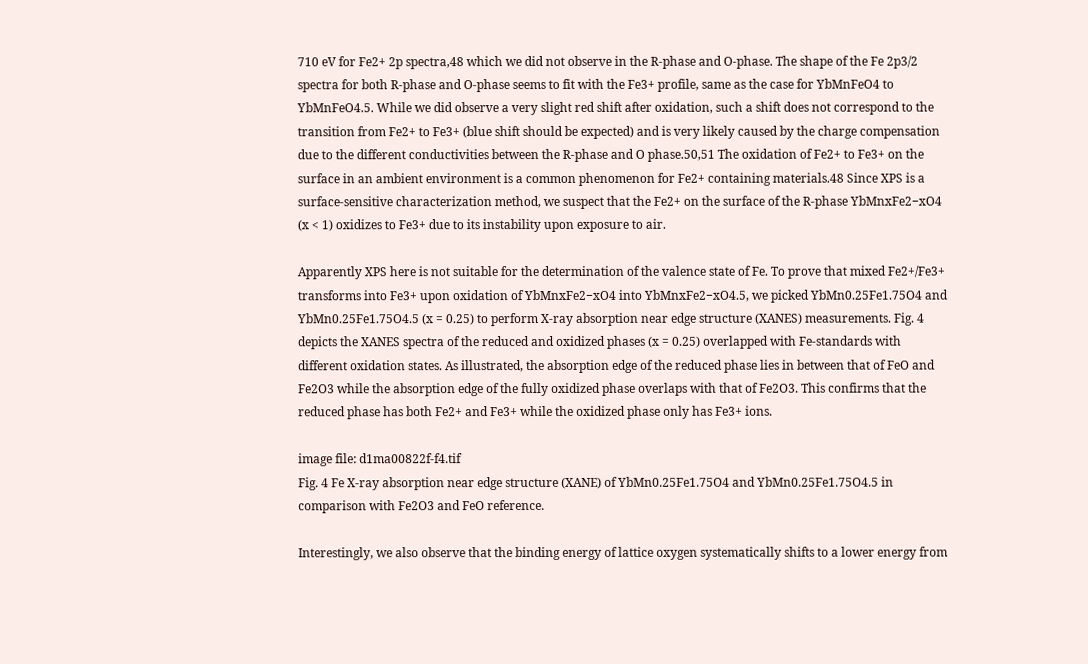710 eV for Fe2+ 2p spectra,48 which we did not observe in the R-phase and O-phase. The shape of the Fe 2p3/2 spectra for both R-phase and O-phase seems to fit with the Fe3+ profile, same as the case for YbMnFeO4 to YbMnFeO4.5. While we did observe a very slight red shift after oxidation, such a shift does not correspond to the transition from Fe2+ to Fe3+ (blue shift should be expected) and is very likely caused by the charge compensation due to the different conductivities between the R-phase and O phase.50,51 The oxidation of Fe2+ to Fe3+ on the surface in an ambient environment is a common phenomenon for Fe2+ containing materials.48 Since XPS is a surface-sensitive characterization method, we suspect that the Fe2+ on the surface of the R-phase YbMnxFe2−xO4 (x < 1) oxidizes to Fe3+ due to its instability upon exposure to air.

Apparently XPS here is not suitable for the determination of the valence state of Fe. To prove that mixed Fe2+/Fe3+ transforms into Fe3+ upon oxidation of YbMnxFe2−xO4 into YbMnxFe2−xO4.5, we picked YbMn0.25Fe1.75O4 and YbMn0.25Fe1.75O4.5 (x = 0.25) to perform X-ray absorption near edge structure (XANES) measurements. Fig. 4 depicts the XANES spectra of the reduced and oxidized phases (x = 0.25) overlapped with Fe-standards with different oxidation states. As illustrated, the absorption edge of the reduced phase lies in between that of FeO and Fe2O3 while the absorption edge of the fully oxidized phase overlaps with that of Fe2O3. This confirms that the reduced phase has both Fe2+ and Fe3+ while the oxidized phase only has Fe3+ ions.

image file: d1ma00822f-f4.tif
Fig. 4 Fe X-ray absorption near edge structure (XANE) of YbMn0.25Fe1.75O4 and YbMn0.25Fe1.75O4.5 in comparison with Fe2O3 and FeO reference.

Interestingly, we also observe that the binding energy of lattice oxygen systematically shifts to a lower energy from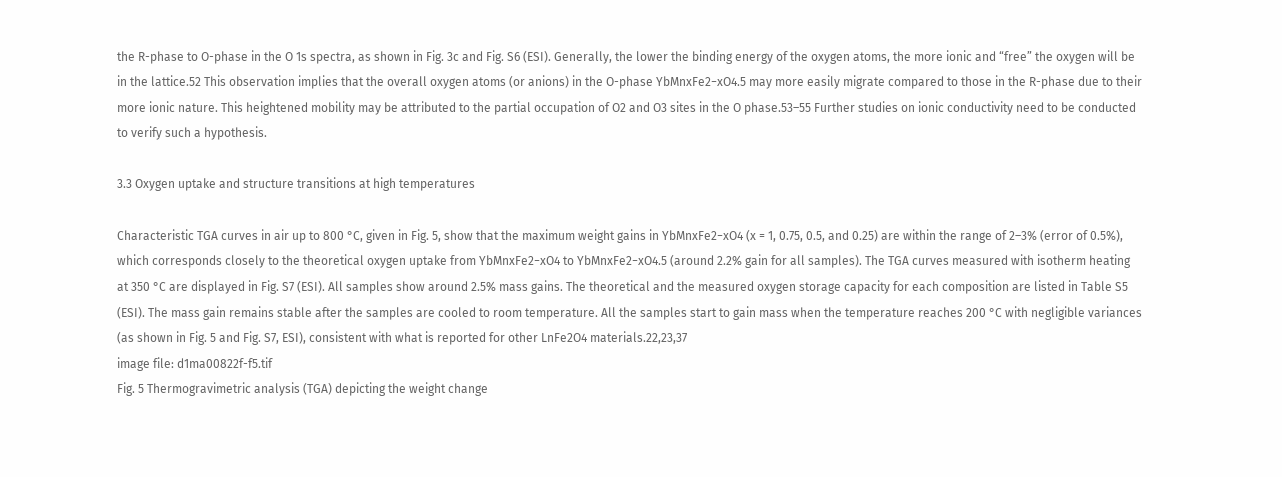the R-phase to O-phase in the O 1s spectra, as shown in Fig. 3c and Fig. S6 (ESI). Generally, the lower the binding energy of the oxygen atoms, the more ionic and “free” the oxygen will be in the lattice.52 This observation implies that the overall oxygen atoms (or anions) in the O-phase YbMnxFe2−xO4.5 may more easily migrate compared to those in the R-phase due to their more ionic nature. This heightened mobility may be attributed to the partial occupation of O2 and O3 sites in the O phase.53–55 Further studies on ionic conductivity need to be conducted to verify such a hypothesis.

3.3 Oxygen uptake and structure transitions at high temperatures

Characteristic TGA curves in air up to 800 °C, given in Fig. 5, show that the maximum weight gains in YbMnxFe2−xO4 (x = 1, 0.75, 0.5, and 0.25) are within the range of 2–3% (error of 0.5%), which corresponds closely to the theoretical oxygen uptake from YbMnxFe2−xO4 to YbMnxFe2−xO4.5 (around 2.2% gain for all samples). The TGA curves measured with isotherm heating at 350 °C are displayed in Fig. S7 (ESI). All samples show around 2.5% mass gains. The theoretical and the measured oxygen storage capacity for each composition are listed in Table S5 (ESI). The mass gain remains stable after the samples are cooled to room temperature. All the samples start to gain mass when the temperature reaches 200 °C with negligible variances (as shown in Fig. 5 and Fig. S7, ESI), consistent with what is reported for other LnFe2O4 materials.22,23,37
image file: d1ma00822f-f5.tif
Fig. 5 Thermogravimetric analysis (TGA) depicting the weight change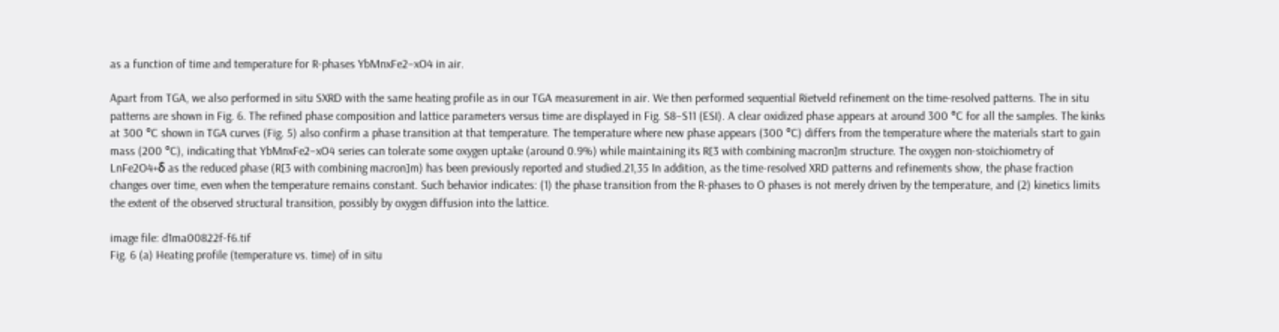as a function of time and temperature for R-phases YbMnxFe2−xO4 in air.

Apart from TGA, we also performed in situ SXRD with the same heating profile as in our TGA measurement in air. We then performed sequential Rietveld refinement on the time-resolved patterns. The in situ patterns are shown in Fig. 6. The refined phase composition and lattice parameters versus time are displayed in Fig. S8–S11 (ESI). A clear oxidized phase appears at around 300 °C for all the samples. The kinks at 300 °C shown in TGA curves (Fig. 5) also confirm a phase transition at that temperature. The temperature where new phase appears (300 °C) differs from the temperature where the materials start to gain mass (200 °C), indicating that YbMnxFe2−xO4 series can tolerate some oxygen uptake (around 0.9%) while maintaining its R[3 with combining macron]m structure. The oxygen non-stoichiometry of LnFe2O4+δ as the reduced phase (R[3 with combining macron]m) has been previously reported and studied.21,35 In addition, as the time-resolved XRD patterns and refinements show, the phase fraction changes over time, even when the temperature remains constant. Such behavior indicates: (1) the phase transition from the R-phases to O phases is not merely driven by the temperature, and (2) kinetics limits the extent of the observed structural transition, possibly by oxygen diffusion into the lattice.

image file: d1ma00822f-f6.tif
Fig. 6 (a) Heating profile (temperature vs. time) of in situ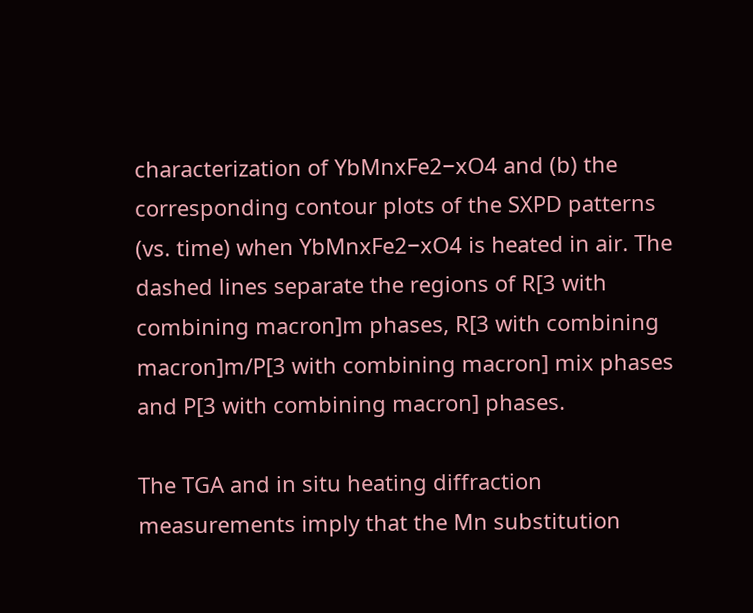characterization of YbMnxFe2−xO4 and (b) the corresponding contour plots of the SXPD patterns (vs. time) when YbMnxFe2−xO4 is heated in air. The dashed lines separate the regions of R[3 with combining macron]m phases, R[3 with combining macron]m/P[3 with combining macron] mix phases and P[3 with combining macron] phases.

The TGA and in situ heating diffraction measurements imply that the Mn substitution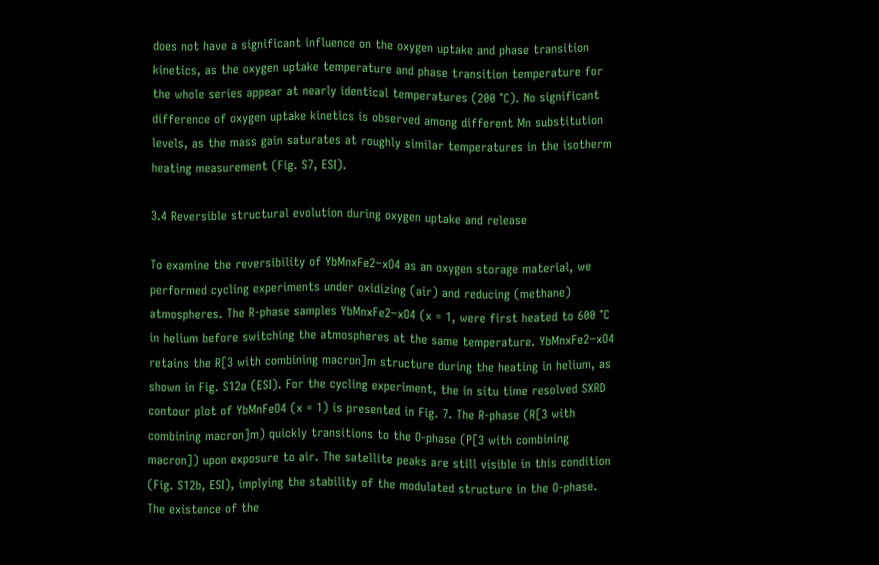does not have a significant influence on the oxygen uptake and phase transition kinetics, as the oxygen uptake temperature and phase transition temperature for the whole series appear at nearly identical temperatures (200 °C). No significant difference of oxygen uptake kinetics is observed among different Mn substitution levels, as the mass gain saturates at roughly similar temperatures in the isotherm heating measurement (Fig. S7, ESI).

3.4 Reversible structural evolution during oxygen uptake and release

To examine the reversibility of YbMnxFe2−xO4 as an oxygen storage material, we performed cycling experiments under oxidizing (air) and reducing (methane) atmospheres. The R-phase samples YbMnxFe2−xO4 (x = 1, were first heated to 600 °C in helium before switching the atmospheres at the same temperature. YbMnxFe2−xO4 retains the R[3 with combining macron]m structure during the heating in helium, as shown in Fig. S12a (ESI). For the cycling experiment, the in situ time resolved SXRD contour plot of YbMnFeO4 (x = 1) is presented in Fig. 7. The R-phase (R[3 with combining macron]m) quickly transitions to the O-phase (P[3 with combining macron]) upon exposure to air. The satellite peaks are still visible in this condition (Fig. S12b, ESI), implying the stability of the modulated structure in the O-phase. The existence of the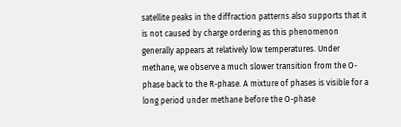satellite peaks in the diffraction patterns also supports that it is not caused by charge ordering as this phenomenon generally appears at relatively low temperatures. Under methane, we observe a much slower transition from the O-phase back to the R-phase. A mixture of phases is visible for a long period under methane before the O-phase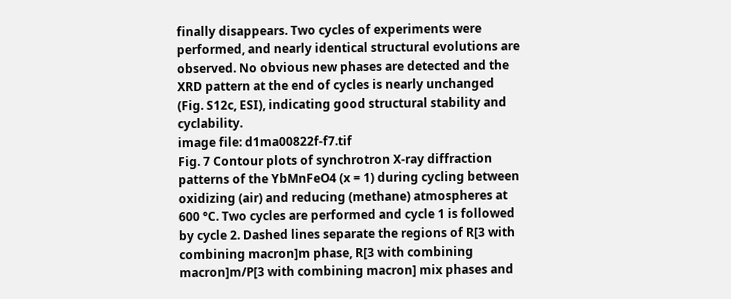finally disappears. Two cycles of experiments were performed, and nearly identical structural evolutions are observed. No obvious new phases are detected and the XRD pattern at the end of cycles is nearly unchanged (Fig. S12c, ESI), indicating good structural stability and cyclability.
image file: d1ma00822f-f7.tif
Fig. 7 Contour plots of synchrotron X-ray diffraction patterns of the YbMnFeO4 (x = 1) during cycling between oxidizing (air) and reducing (methane) atmospheres at 600 °C. Two cycles are performed and cycle 1 is followed by cycle 2. Dashed lines separate the regions of R[3 with combining macron]m phase, R[3 with combining macron]m/P[3 with combining macron] mix phases and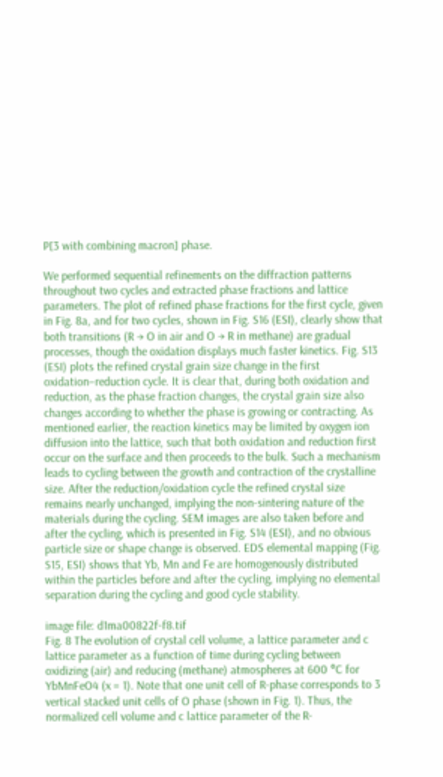P[3 with combining macron] phase.

We performed sequential refinements on the diffraction patterns throughout two cycles and extracted phase fractions and lattice parameters. The plot of refined phase fractions for the first cycle, given in Fig. 8a, and for two cycles, shown in Fig. S16 (ESI), clearly show that both transitions (R → O in air and O → R in methane) are gradual processes, though the oxidation displays much faster kinetics. Fig. S13 (ESI) plots the refined crystal grain size change in the first oxidation–reduction cycle. It is clear that, during both oxidation and reduction, as the phase fraction changes, the crystal grain size also changes according to whether the phase is growing or contracting. As mentioned earlier, the reaction kinetics may be limited by oxygen ion diffusion into the lattice, such that both oxidation and reduction first occur on the surface and then proceeds to the bulk. Such a mechanism leads to cycling between the growth and contraction of the crystalline size. After the reduction/oxidation cycle the refined crystal size remains nearly unchanged, implying the non-sintering nature of the materials during the cycling. SEM images are also taken before and after the cycling, which is presented in Fig. S14 (ESI), and no obvious particle size or shape change is observed. EDS elemental mapping (Fig. S15, ESI) shows that Yb, Mn and Fe are homogenously distributed within the particles before and after the cycling, implying no elemental separation during the cycling and good cycle stability.

image file: d1ma00822f-f8.tif
Fig. 8 The evolution of crystal cell volume, a lattice parameter and c lattice parameter as a function of time during cycling between oxidizing (air) and reducing (methane) atmospheres at 600 °C for YbMnFeO4 (x = 1). Note that one unit cell of R-phase corresponds to 3 vertical stacked unit cells of O phase (shown in Fig. 1). Thus, the normalized cell volume and c lattice parameter of the R-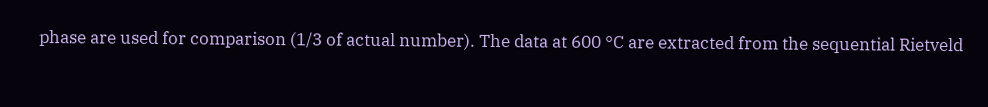phase are used for comparison (1/3 of actual number). The data at 600 °C are extracted from the sequential Rietveld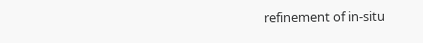refinement of in-situ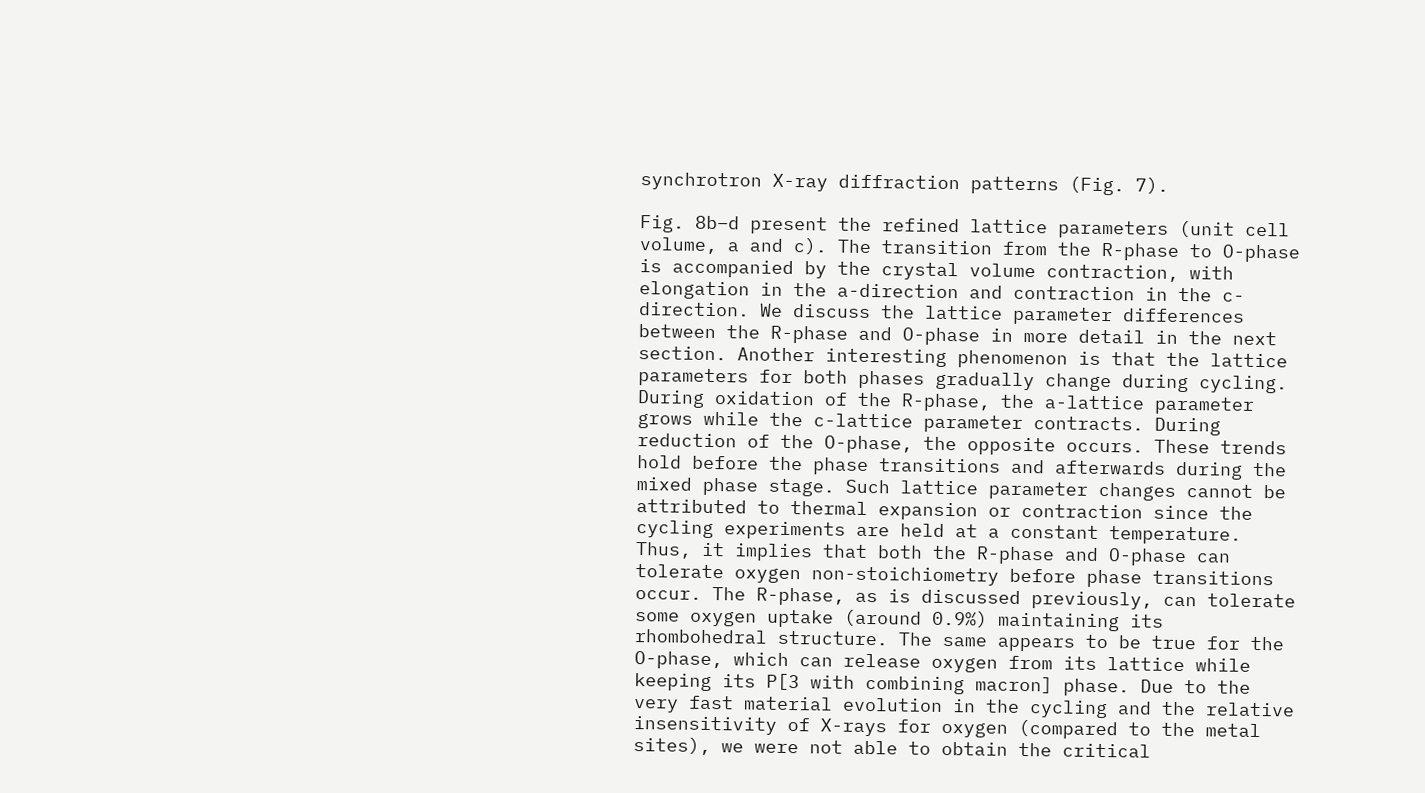synchrotron X-ray diffraction patterns (Fig. 7).

Fig. 8b–d present the refined lattice parameters (unit cell volume, a and c). The transition from the R-phase to O-phase is accompanied by the crystal volume contraction, with elongation in the a-direction and contraction in the c-direction. We discuss the lattice parameter differences between the R-phase and O-phase in more detail in the next section. Another interesting phenomenon is that the lattice parameters for both phases gradually change during cycling. During oxidation of the R-phase, the a-lattice parameter grows while the c-lattice parameter contracts. During reduction of the O-phase, the opposite occurs. These trends hold before the phase transitions and afterwards during the mixed phase stage. Such lattice parameter changes cannot be attributed to thermal expansion or contraction since the cycling experiments are held at a constant temperature. Thus, it implies that both the R-phase and O-phase can tolerate oxygen non-stoichiometry before phase transitions occur. The R-phase, as is discussed previously, can tolerate some oxygen uptake (around 0.9%) maintaining its rhombohedral structure. The same appears to be true for the O-phase, which can release oxygen from its lattice while keeping its P[3 with combining macron] phase. Due to the very fast material evolution in the cycling and the relative insensitivity of X-rays for oxygen (compared to the metal sites), we were not able to obtain the critical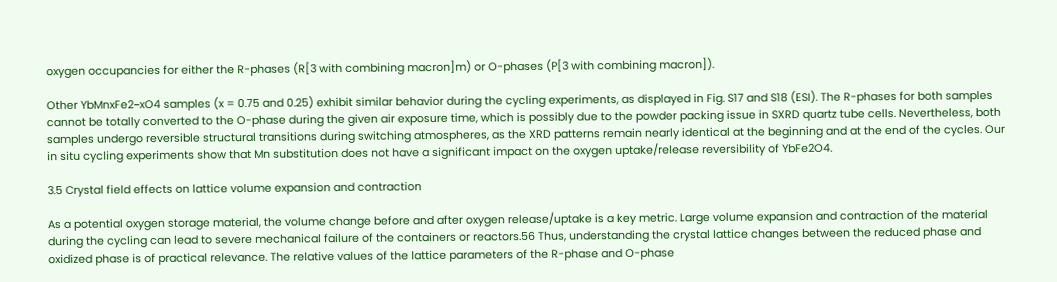oxygen occupancies for either the R-phases (R[3 with combining macron]m) or O-phases (P[3 with combining macron]).

Other YbMnxFe2−xO4 samples (x = 0.75 and 0.25) exhibit similar behavior during the cycling experiments, as displayed in Fig. S17 and S18 (ESI). The R-phases for both samples cannot be totally converted to the O-phase during the given air exposure time, which is possibly due to the powder packing issue in SXRD quartz tube cells. Nevertheless, both samples undergo reversible structural transitions during switching atmospheres, as the XRD patterns remain nearly identical at the beginning and at the end of the cycles. Our in situ cycling experiments show that Mn substitution does not have a significant impact on the oxygen uptake/release reversibility of YbFe2O4.

3.5 Crystal field effects on lattice volume expansion and contraction

As a potential oxygen storage material, the volume change before and after oxygen release/uptake is a key metric. Large volume expansion and contraction of the material during the cycling can lead to severe mechanical failure of the containers or reactors.56 Thus, understanding the crystal lattice changes between the reduced phase and oxidized phase is of practical relevance. The relative values of the lattice parameters of the R-phase and O-phase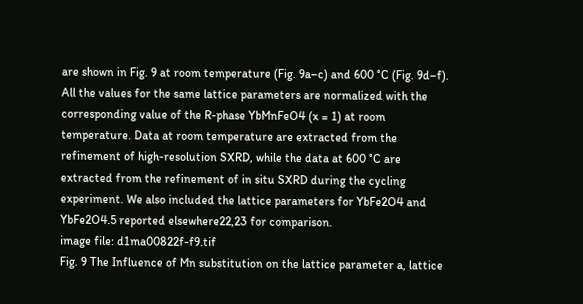are shown in Fig. 9 at room temperature (Fig. 9a–c) and 600 °C (Fig. 9d–f). All the values for the same lattice parameters are normalized with the corresponding value of the R-phase YbMnFeO4 (x = 1) at room temperature. Data at room temperature are extracted from the refinement of high-resolution SXRD, while the data at 600 °C are extracted from the refinement of in situ SXRD during the cycling experiment. We also included the lattice parameters for YbFe2O4 and YbFe2O4.5 reported elsewhere22,23 for comparison.
image file: d1ma00822f-f9.tif
Fig. 9 The Influence of Mn substitution on the lattice parameter a, lattice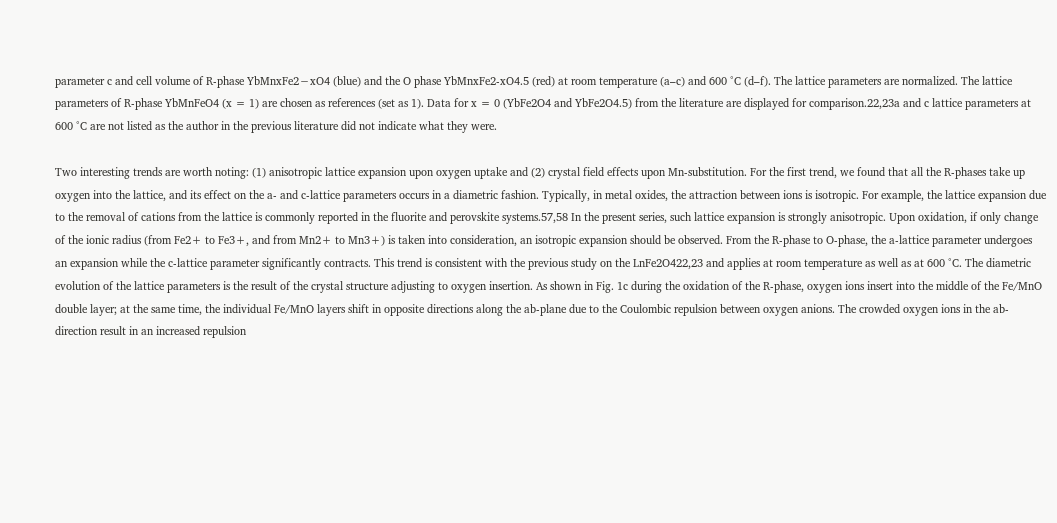parameter c and cell volume of R-phase YbMnxFe2−xO4 (blue) and the O phase YbMnxFe2-xO4.5 (red) at room temperature (a–c) and 600 °C (d–f). The lattice parameters are normalized. The lattice parameters of R-phase YbMnFeO4 (x = 1) are chosen as references (set as 1). Data for x = 0 (YbFe2O4 and YbFe2O4.5) from the literature are displayed for comparison.22,23a and c lattice parameters at 600 °C are not listed as the author in the previous literature did not indicate what they were.

Two interesting trends are worth noting: (1) anisotropic lattice expansion upon oxygen uptake and (2) crystal field effects upon Mn-substitution. For the first trend, we found that all the R-phases take up oxygen into the lattice, and its effect on the a- and c-lattice parameters occurs in a diametric fashion. Typically, in metal oxides, the attraction between ions is isotropic. For example, the lattice expansion due to the removal of cations from the lattice is commonly reported in the fluorite and perovskite systems.57,58 In the present series, such lattice expansion is strongly anisotropic. Upon oxidation, if only change of the ionic radius (from Fe2+ to Fe3+, and from Mn2+ to Mn3+) is taken into consideration, an isotropic expansion should be observed. From the R-phase to O-phase, the a-lattice parameter undergoes an expansion while the c-lattice parameter significantly contracts. This trend is consistent with the previous study on the LnFe2O422,23 and applies at room temperature as well as at 600 °C. The diametric evolution of the lattice parameters is the result of the crystal structure adjusting to oxygen insertion. As shown in Fig. 1c during the oxidation of the R-phase, oxygen ions insert into the middle of the Fe/MnO double layer; at the same time, the individual Fe/MnO layers shift in opposite directions along the ab-plane due to the Coulombic repulsion between oxygen anions. The crowded oxygen ions in the ab-direction result in an increased repulsion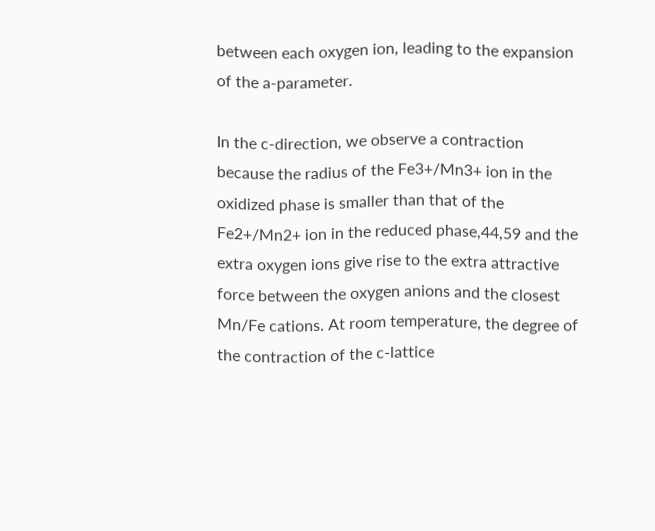between each oxygen ion, leading to the expansion of the a-parameter.

In the c-direction, we observe a contraction because the radius of the Fe3+/Mn3+ ion in the oxidized phase is smaller than that of the Fe2+/Mn2+ ion in the reduced phase,44,59 and the extra oxygen ions give rise to the extra attractive force between the oxygen anions and the closest Mn/Fe cations. At room temperature, the degree of the contraction of the c-lattice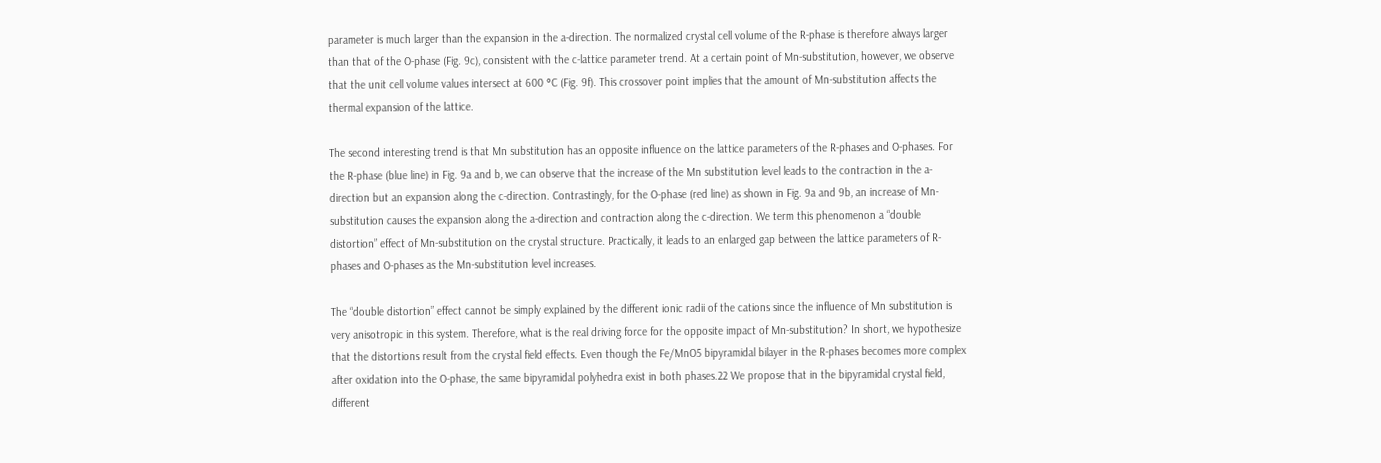parameter is much larger than the expansion in the a-direction. The normalized crystal cell volume of the R-phase is therefore always larger than that of the O-phase (Fig. 9c), consistent with the c-lattice parameter trend. At a certain point of Mn-substitution, however, we observe that the unit cell volume values intersect at 600 °C (Fig. 9f). This crossover point implies that the amount of Mn-substitution affects the thermal expansion of the lattice.

The second interesting trend is that Mn substitution has an opposite influence on the lattice parameters of the R-phases and O-phases. For the R-phase (blue line) in Fig. 9a and b, we can observe that the increase of the Mn substitution level leads to the contraction in the a-direction but an expansion along the c-direction. Contrastingly, for the O-phase (red line) as shown in Fig. 9a and 9b, an increase of Mn-substitution causes the expansion along the a-direction and contraction along the c-direction. We term this phenomenon a “double distortion” effect of Mn-substitution on the crystal structure. Practically, it leads to an enlarged gap between the lattice parameters of R-phases and O-phases as the Mn-substitution level increases.

The “double distortion” effect cannot be simply explained by the different ionic radii of the cations since the influence of Mn substitution is very anisotropic in this system. Therefore, what is the real driving force for the opposite impact of Mn-substitution? In short, we hypothesize that the distortions result from the crystal field effects. Even though the Fe/MnO5 bipyramidal bilayer in the R-phases becomes more complex after oxidation into the O-phase, the same bipyramidal polyhedra exist in both phases.22 We propose that in the bipyramidal crystal field, different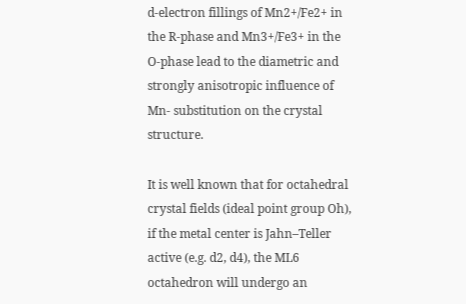d-electron fillings of Mn2+/Fe2+ in the R-phase and Mn3+/Fe3+ in the O-phase lead to the diametric and strongly anisotropic influence of Mn- substitution on the crystal structure.

It is well known that for octahedral crystal fields (ideal point group Oh), if the metal center is Jahn–Teller active (e.g. d2, d4), the ML6 octahedron will undergo an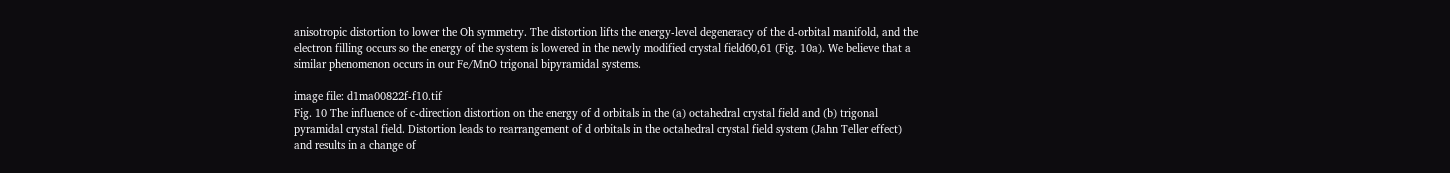anisotropic distortion to lower the Oh symmetry. The distortion lifts the energy-level degeneracy of the d-orbital manifold, and the electron filling occurs so the energy of the system is lowered in the newly modified crystal field60,61 (Fig. 10a). We believe that a similar phenomenon occurs in our Fe/MnO trigonal bipyramidal systems.

image file: d1ma00822f-f10.tif
Fig. 10 The influence of c-direction distortion on the energy of d orbitals in the (a) octahedral crystal field and (b) trigonal pyramidal crystal field. Distortion leads to rearrangement of d orbitals in the octahedral crystal field system (Jahn Teller effect) and results in a change of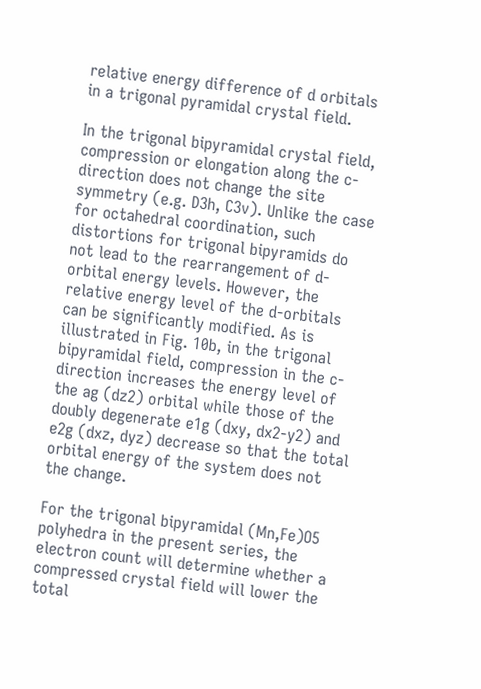relative energy difference of d orbitals in a trigonal pyramidal crystal field.

In the trigonal bipyramidal crystal field, compression or elongation along the c-direction does not change the site symmetry (e.g. D3h, C3v). Unlike the case for octahedral coordination, such distortions for trigonal bipyramids do not lead to the rearrangement of d-orbital energy levels. However, the relative energy level of the d-orbitals can be significantly modified. As is illustrated in Fig. 10b, in the trigonal bipyramidal field, compression in the c-direction increases the energy level of the ag (dz2) orbital while those of the doubly degenerate e1g (dxy, dx2-y2) and e2g (dxz, dyz) decrease so that the total orbital energy of the system does not the change.

For the trigonal bipyramidal (Mn,Fe)O5 polyhedra in the present series, the electron count will determine whether a compressed crystal field will lower the total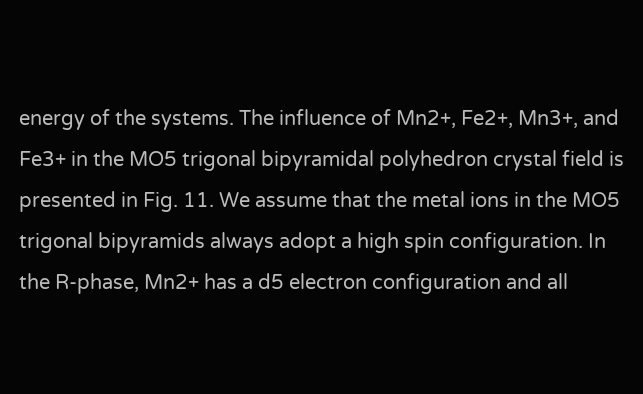energy of the systems. The influence of Mn2+, Fe2+, Mn3+, and Fe3+ in the MO5 trigonal bipyramidal polyhedron crystal field is presented in Fig. 11. We assume that the metal ions in the MO5 trigonal bipyramids always adopt a high spin configuration. In the R-phase, Mn2+ has a d5 electron configuration and all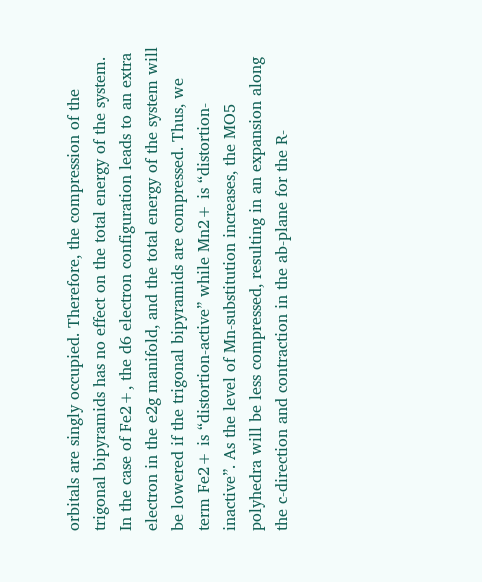orbitals are singly occupied. Therefore, the compression of the trigonal bipyramids has no effect on the total energy of the system. In the case of Fe2+, the d6 electron configuration leads to an extra electron in the e2g manifold, and the total energy of the system will be lowered if the trigonal bipyramids are compressed. Thus, we term Fe2+ is “distortion-active” while Mn2+ is “distortion-inactive”. As the level of Mn-substitution increases, the MO5 polyhedra will be less compressed, resulting in an expansion along the c-direction and contraction in the ab-plane for the R-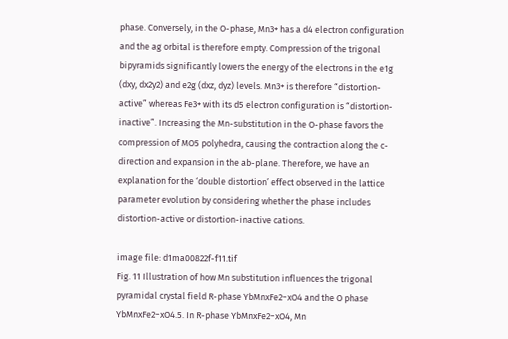phase. Conversely, in the O-phase, Mn3+ has a d4 electron configuration and the ag orbital is therefore empty. Compression of the trigonal bipyramids significantly lowers the energy of the electrons in the e1g (dxy, dx2y2) and e2g (dxz, dyz) levels. Mn3+ is therefore “distortion-active” whereas Fe3+ with its d5 electron configuration is “distortion-inactive”. Increasing the Mn-substitution in the O-phase favors the compression of MO5 polyhedra, causing the contraction along the c-direction and expansion in the ab-plane. Therefore, we have an explanation for the ‘double distortion’ effect observed in the lattice parameter evolution by considering whether the phase includes distortion-active or distortion-inactive cations.

image file: d1ma00822f-f11.tif
Fig. 11 Illustration of how Mn substitution influences the trigonal pyramidal crystal field R-phase YbMnxFe2−xO4 and the O phase YbMnxFe2−xO4.5. In R-phase YbMnxFe2−xO4, Mn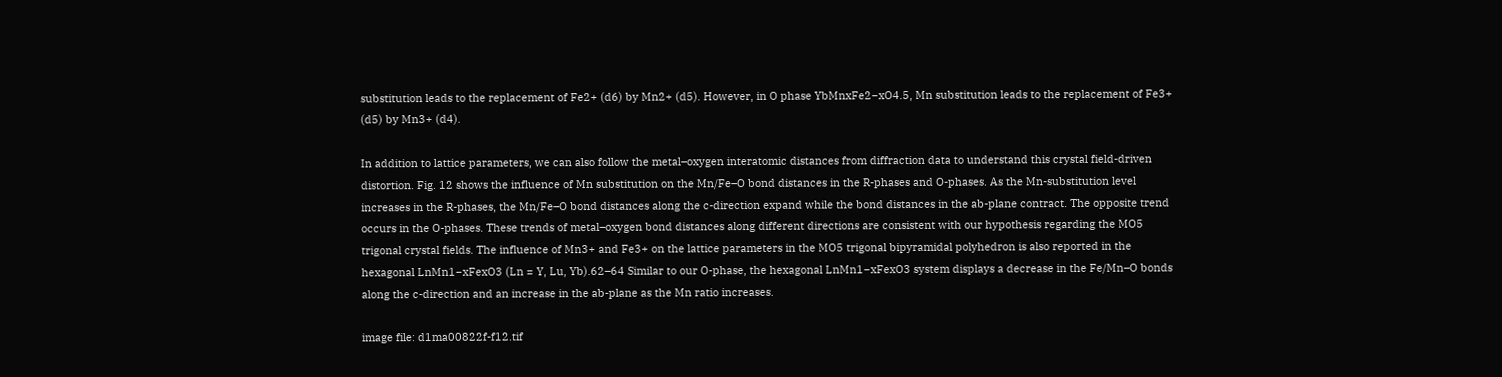substitution leads to the replacement of Fe2+ (d6) by Mn2+ (d5). However, in O phase YbMnxFe2−xO4.5, Mn substitution leads to the replacement of Fe3+ (d5) by Mn3+ (d4).

In addition to lattice parameters, we can also follow the metal–oxygen interatomic distances from diffraction data to understand this crystal field-driven distortion. Fig. 12 shows the influence of Mn substitution on the Mn/Fe–O bond distances in the R-phases and O-phases. As the Mn-substitution level increases in the R-phases, the Mn/Fe–O bond distances along the c-direction expand while the bond distances in the ab-plane contract. The opposite trend occurs in the O-phases. These trends of metal–oxygen bond distances along different directions are consistent with our hypothesis regarding the MO5 trigonal crystal fields. The influence of Mn3+ and Fe3+ on the lattice parameters in the MO5 trigonal bipyramidal polyhedron is also reported in the hexagonal LnMn1−xFexO3 (Ln = Y, Lu, Yb).62–64 Similar to our O-phase, the hexagonal LnMn1−xFexO3 system displays a decrease in the Fe/Mn–O bonds along the c-direction and an increase in the ab-plane as the Mn ratio increases.

image file: d1ma00822f-f12.tif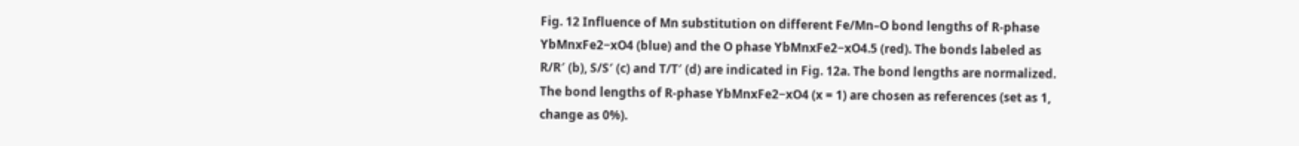Fig. 12 Influence of Mn substitution on different Fe/Mn–O bond lengths of R-phase YbMnxFe2−xO4 (blue) and the O phase YbMnxFe2−xO4.5 (red). The bonds labeled as R/R′ (b), S/S′ (c) and T/T′ (d) are indicated in Fig. 12a. The bond lengths are normalized. The bond lengths of R-phase YbMnxFe2−xO4 (x = 1) are chosen as references (set as 1, change as 0%).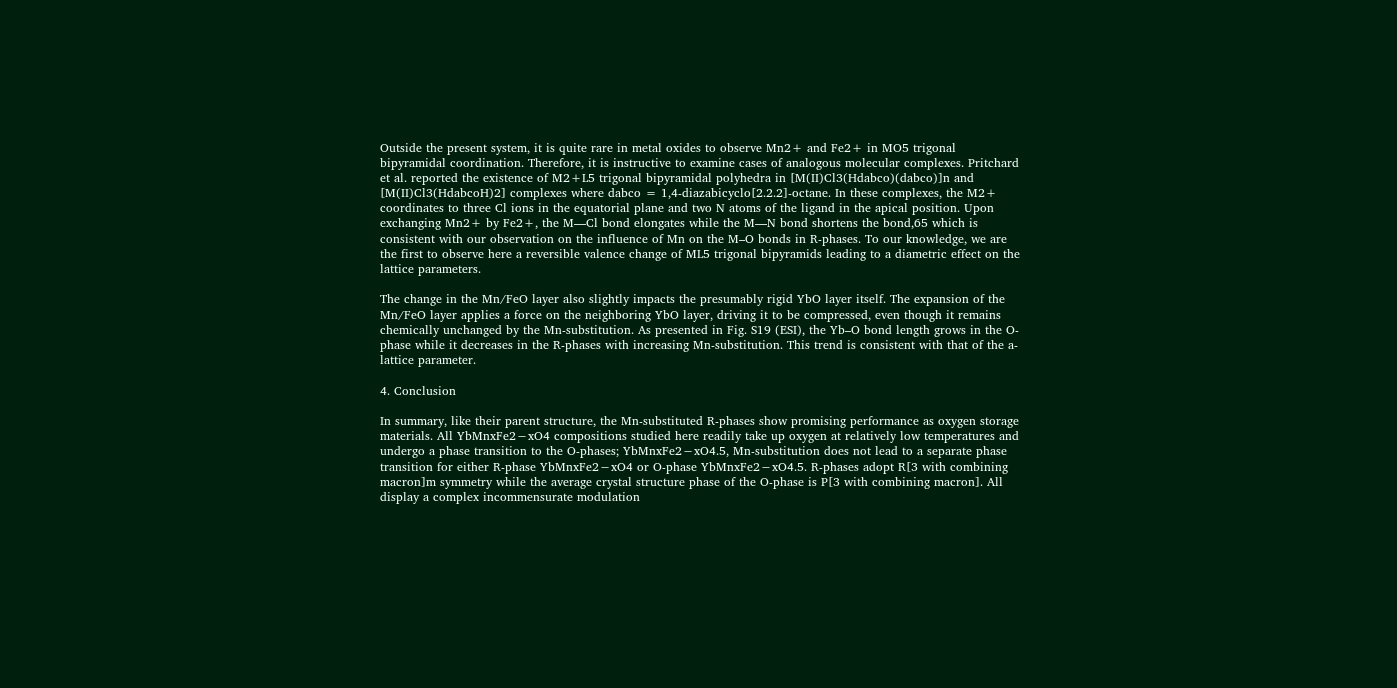Outside the present system, it is quite rare in metal oxides to observe Mn2+ and Fe2+ in MO5 trigonal bipyramidal coordination. Therefore, it is instructive to examine cases of analogous molecular complexes. Pritchard et al. reported the existence of M2+L5 trigonal bipyramidal polyhedra in [M(II)Cl3(Hdabco)(dabco)]n and [M(II)Cl3(HdabcoH)2] complexes where dabco = 1,4-diazabicyclo[2.2.2]-octane. In these complexes, the M2+ coordinates to three Cl ions in the equatorial plane and two N atoms of the ligand in the apical position. Upon exchanging Mn2+ by Fe2+, the M—Cl bond elongates while the M—N bond shortens the bond,65 which is consistent with our observation on the influence of Mn on the M–O bonds in R-phases. To our knowledge, we are the first to observe here a reversible valence change of ML5 trigonal bipyramids leading to a diametric effect on the lattice parameters.

The change in the Mn/FeO layer also slightly impacts the presumably rigid YbO layer itself. The expansion of the Mn/FeO layer applies a force on the neighboring YbO layer, driving it to be compressed, even though it remains chemically unchanged by the Mn-substitution. As presented in Fig. S19 (ESI), the Yb–O bond length grows in the O-phase while it decreases in the R-phases with increasing Mn-substitution. This trend is consistent with that of the a-lattice parameter.

4. Conclusion

In summary, like their parent structure, the Mn-substituted R-phases show promising performance as oxygen storage materials. All YbMnxFe2−xO4 compositions studied here readily take up oxygen at relatively low temperatures and undergo a phase transition to the O-phases; YbMnxFe2−xO4.5, Mn-substitution does not lead to a separate phase transition for either R-phase YbMnxFe2−xO4 or O-phase YbMnxFe2−xO4.5. R-phases adopt R[3 with combining macron]m symmetry while the average crystal structure phase of the O-phase is P[3 with combining macron]. All display a complex incommensurate modulation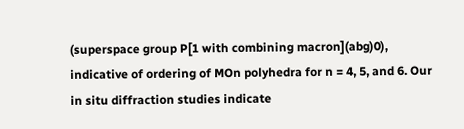(superspace group P[1 with combining macron](abg)0), indicative of ordering of MOn polyhedra for n = 4, 5, and 6. Our in situ diffraction studies indicate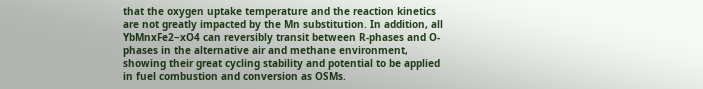that the oxygen uptake temperature and the reaction kinetics are not greatly impacted by the Mn substitution. In addition, all YbMnxFe2−xO4 can reversibly transit between R-phases and O-phases in the alternative air and methane environment, showing their great cycling stability and potential to be applied in fuel combustion and conversion as OSMs.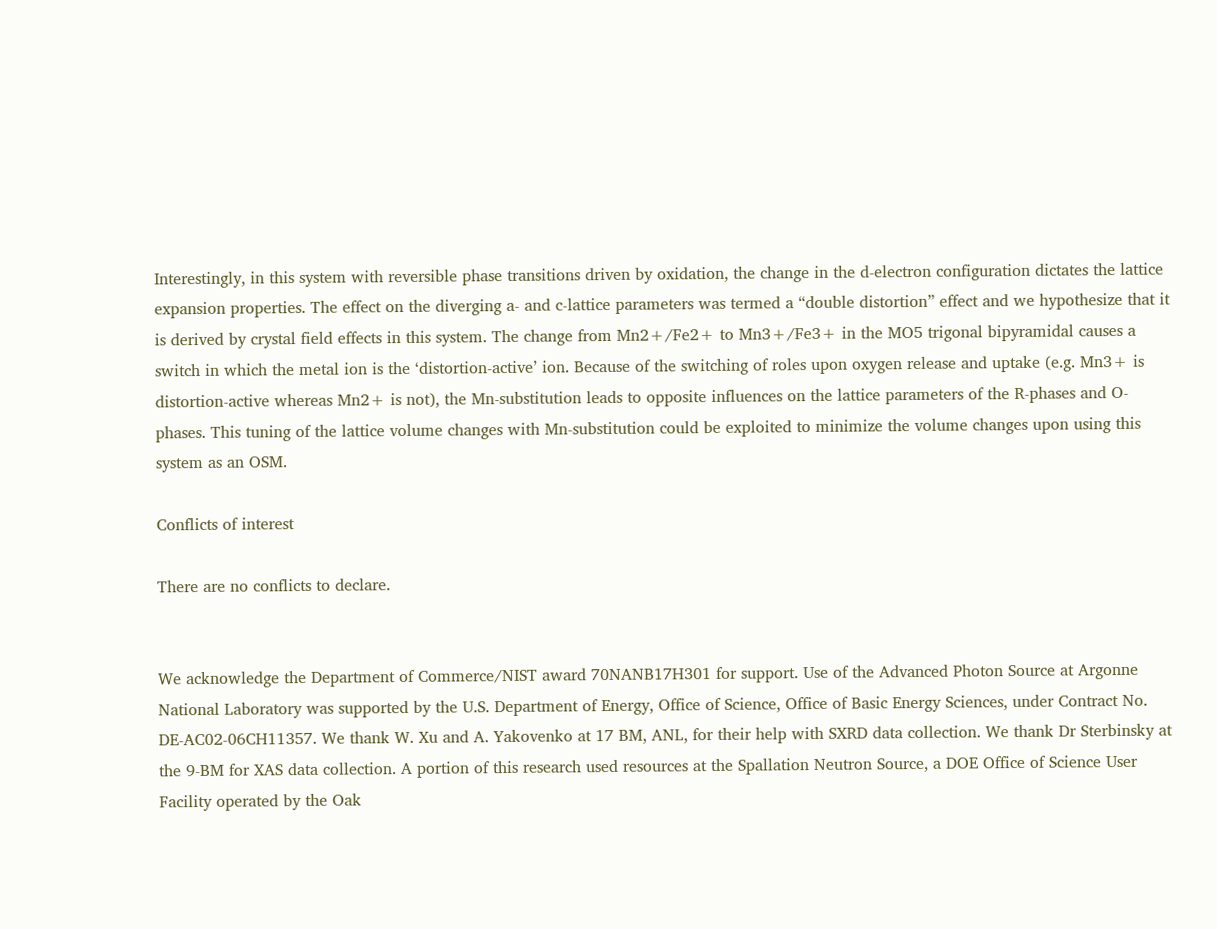Interestingly, in this system with reversible phase transitions driven by oxidation, the change in the d-electron configuration dictates the lattice expansion properties. The effect on the diverging a- and c-lattice parameters was termed a “double distortion” effect and we hypothesize that it is derived by crystal field effects in this system. The change from Mn2+/Fe2+ to Mn3+/Fe3+ in the MO5 trigonal bipyramidal causes a switch in which the metal ion is the ‘distortion-active’ ion. Because of the switching of roles upon oxygen release and uptake (e.g. Mn3+ is distortion-active whereas Mn2+ is not), the Mn-substitution leads to opposite influences on the lattice parameters of the R-phases and O-phases. This tuning of the lattice volume changes with Mn-substitution could be exploited to minimize the volume changes upon using this system as an OSM.

Conflicts of interest

There are no conflicts to declare.


We acknowledge the Department of Commerce/NIST award 70NANB17H301 for support. Use of the Advanced Photon Source at Argonne National Laboratory was supported by the U.S. Department of Energy, Office of Science, Office of Basic Energy Sciences, under Contract No. DE-AC02-06CH11357. We thank W. Xu and A. Yakovenko at 17 BM, ANL, for their help with SXRD data collection. We thank Dr Sterbinsky at the 9-BM for XAS data collection. A portion of this research used resources at the Spallation Neutron Source, a DOE Office of Science User Facility operated by the Oak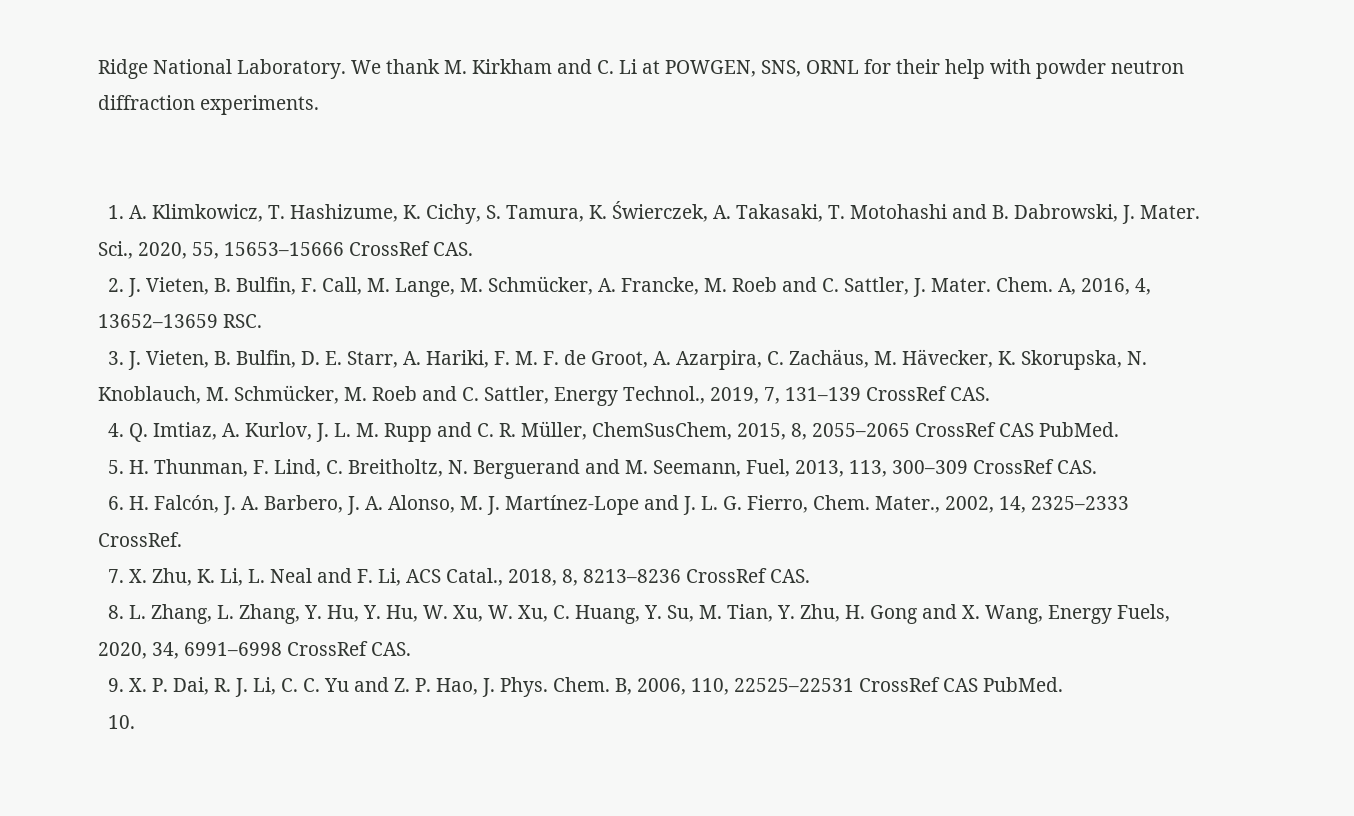Ridge National Laboratory. We thank M. Kirkham and C. Li at POWGEN, SNS, ORNL for their help with powder neutron diffraction experiments.


  1. A. Klimkowicz, T. Hashizume, K. Cichy, S. Tamura, K. Świerczek, A. Takasaki, T. Motohashi and B. Dabrowski, J. Mater. Sci., 2020, 55, 15653–15666 CrossRef CAS.
  2. J. Vieten, B. Bulfin, F. Call, M. Lange, M. Schmücker, A. Francke, M. Roeb and C. Sattler, J. Mater. Chem. A, 2016, 4, 13652–13659 RSC.
  3. J. Vieten, B. Bulfin, D. E. Starr, A. Hariki, F. M. F. de Groot, A. Azarpira, C. Zachäus, M. Hävecker, K. Skorupska, N. Knoblauch, M. Schmücker, M. Roeb and C. Sattler, Energy Technol., 2019, 7, 131–139 CrossRef CAS.
  4. Q. Imtiaz, A. Kurlov, J. L. M. Rupp and C. R. Müller, ChemSusChem, 2015, 8, 2055–2065 CrossRef CAS PubMed.
  5. H. Thunman, F. Lind, C. Breitholtz, N. Berguerand and M. Seemann, Fuel, 2013, 113, 300–309 CrossRef CAS.
  6. H. Falcón, J. A. Barbero, J. A. Alonso, M. J. Martínez-Lope and J. L. G. Fierro, Chem. Mater., 2002, 14, 2325–2333 CrossRef.
  7. X. Zhu, K. Li, L. Neal and F. Li, ACS Catal., 2018, 8, 8213–8236 CrossRef CAS.
  8. L. Zhang, L. Zhang, Y. Hu, Y. Hu, W. Xu, W. Xu, C. Huang, Y. Su, M. Tian, Y. Zhu, H. Gong and X. Wang, Energy Fuels, 2020, 34, 6991–6998 CrossRef CAS.
  9. X. P. Dai, R. J. Li, C. C. Yu and Z. P. Hao, J. Phys. Chem. B, 2006, 110, 22525–22531 CrossRef CAS PubMed.
  10.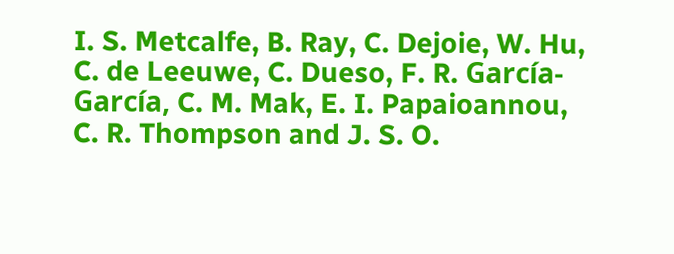I. S. Metcalfe, B. Ray, C. Dejoie, W. Hu, C. de Leeuwe, C. Dueso, F. R. García-García, C. M. Mak, E. I. Papaioannou, C. R. Thompson and J. S. O.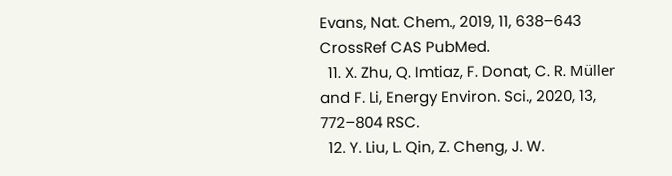Evans, Nat. Chem., 2019, 11, 638–643 CrossRef CAS PubMed.
  11. X. Zhu, Q. Imtiaz, F. Donat, C. R. Müller and F. Li, Energy Environ. Sci., 2020, 13, 772–804 RSC.
  12. Y. Liu, L. Qin, Z. Cheng, J. W.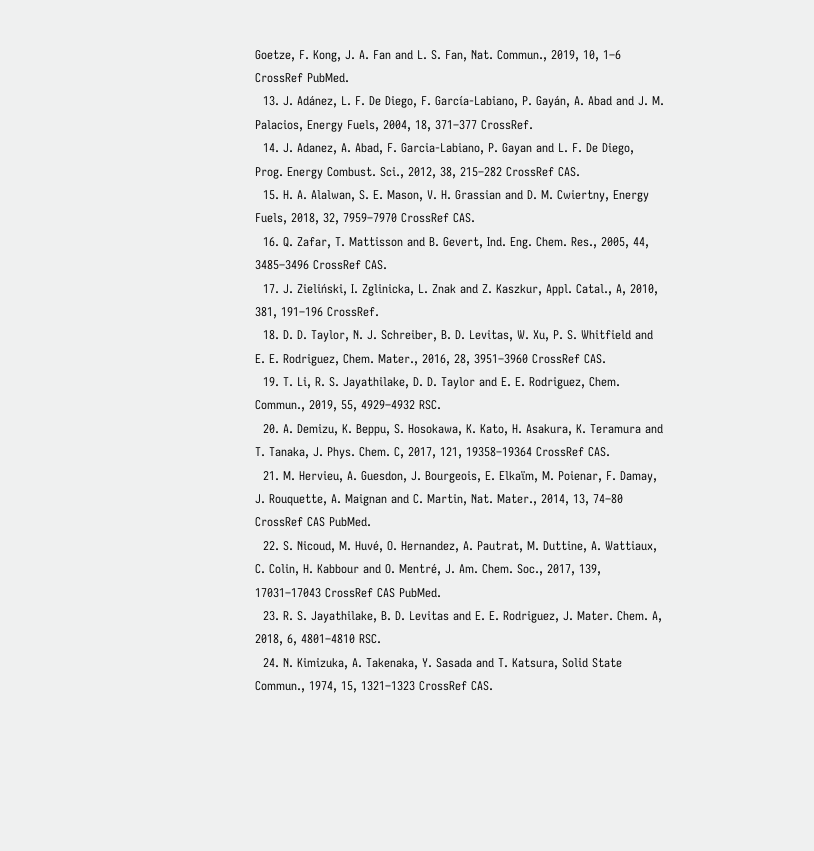Goetze, F. Kong, J. A. Fan and L. S. Fan, Nat. Commun., 2019, 10, 1–6 CrossRef PubMed.
  13. J. Adánez, L. F. De Diego, F. García-Labiano, P. Gayán, A. Abad and J. M. Palacios, Energy Fuels, 2004, 18, 371–377 CrossRef.
  14. J. Adanez, A. Abad, F. Garcia-Labiano, P. Gayan and L. F. De Diego, Prog. Energy Combust. Sci., 2012, 38, 215–282 CrossRef CAS.
  15. H. A. Alalwan, S. E. Mason, V. H. Grassian and D. M. Cwiertny, Energy Fuels, 2018, 32, 7959–7970 CrossRef CAS.
  16. Q. Zafar, T. Mattisson and B. Gevert, Ind. Eng. Chem. Res., 2005, 44, 3485–3496 CrossRef CAS.
  17. J. Zieliński, I. Zglinicka, L. Znak and Z. Kaszkur, Appl. Catal., A, 2010, 381, 191–196 CrossRef.
  18. D. D. Taylor, N. J. Schreiber, B. D. Levitas, W. Xu, P. S. Whitfield and E. E. Rodriguez, Chem. Mater., 2016, 28, 3951–3960 CrossRef CAS.
  19. T. Li, R. S. Jayathilake, D. D. Taylor and E. E. Rodriguez, Chem. Commun., 2019, 55, 4929–4932 RSC.
  20. A. Demizu, K. Beppu, S. Hosokawa, K. Kato, H. Asakura, K. Teramura and T. Tanaka, J. Phys. Chem. C, 2017, 121, 19358–19364 CrossRef CAS.
  21. M. Hervieu, A. Guesdon, J. Bourgeois, E. Elkaïm, M. Poienar, F. Damay, J. Rouquette, A. Maignan and C. Martin, Nat. Mater., 2014, 13, 74–80 CrossRef CAS PubMed.
  22. S. Nicoud, M. Huvé, O. Hernandez, A. Pautrat, M. Duttine, A. Wattiaux, C. Colin, H. Kabbour and O. Mentré, J. Am. Chem. Soc., 2017, 139, 17031–17043 CrossRef CAS PubMed.
  23. R. S. Jayathilake, B. D. Levitas and E. E. Rodriguez, J. Mater. Chem. A, 2018, 6, 4801–4810 RSC.
  24. N. Kimizuka, A. Takenaka, Y. Sasada and T. Katsura, Solid State Commun., 1974, 15, 1321–1323 CrossRef CAS.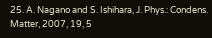25. A. Nagano and S. Ishihara, J. Phys.: Condens. Matter, 2007, 19, 5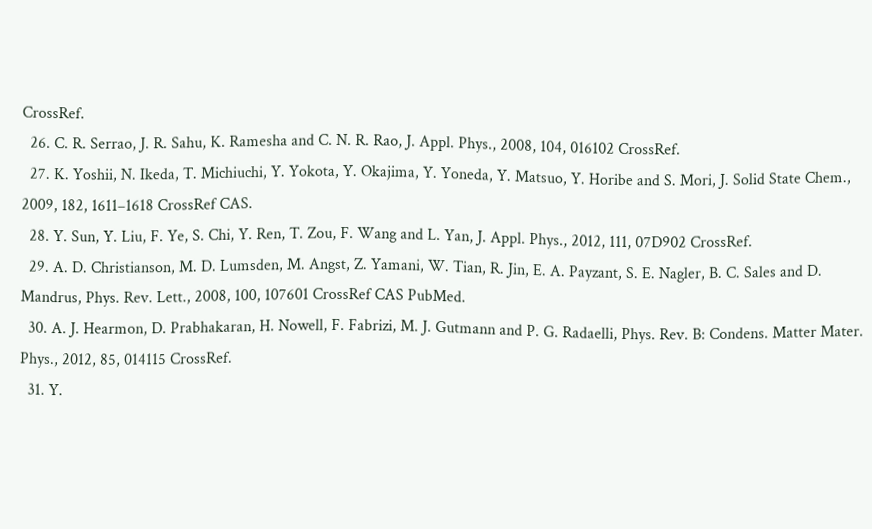CrossRef.
  26. C. R. Serrao, J. R. Sahu, K. Ramesha and C. N. R. Rao, J. Appl. Phys., 2008, 104, 016102 CrossRef.
  27. K. Yoshii, N. Ikeda, T. Michiuchi, Y. Yokota, Y. Okajima, Y. Yoneda, Y. Matsuo, Y. Horibe and S. Mori, J. Solid State Chem., 2009, 182, 1611–1618 CrossRef CAS.
  28. Y. Sun, Y. Liu, F. Ye, S. Chi, Y. Ren, T. Zou, F. Wang and L. Yan, J. Appl. Phys., 2012, 111, 07D902 CrossRef.
  29. A. D. Christianson, M. D. Lumsden, M. Angst, Z. Yamani, W. Tian, R. Jin, E. A. Payzant, S. E. Nagler, B. C. Sales and D. Mandrus, Phys. Rev. Lett., 2008, 100, 107601 CrossRef CAS PubMed.
  30. A. J. Hearmon, D. Prabhakaran, H. Nowell, F. Fabrizi, M. J. Gutmann and P. G. Radaelli, Phys. Rev. B: Condens. Matter Mater. Phys., 2012, 85, 014115 CrossRef.
  31. Y.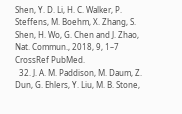Shen, Y. D. Li, H. C. Walker, P. Steffens, M. Boehm, X. Zhang, S. Shen, H. Wo, G. Chen and J. Zhao, Nat. Commun., 2018, 9, 1–7 CrossRef PubMed.
  32. J. A. M. Paddison, M. Daum, Z. Dun, G. Ehlers, Y. Liu, M. B. Stone,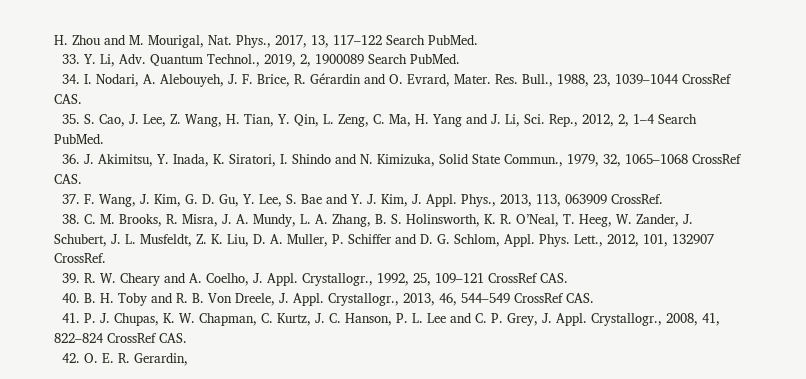H. Zhou and M. Mourigal, Nat. Phys., 2017, 13, 117–122 Search PubMed.
  33. Y. Li, Adv. Quantum Technol., 2019, 2, 1900089 Search PubMed.
  34. I. Nodari, A. Alebouyeh, J. F. Brice, R. Gérardin and O. Evrard, Mater. Res. Bull., 1988, 23, 1039–1044 CrossRef CAS.
  35. S. Cao, J. Lee, Z. Wang, H. Tian, Y. Qin, L. Zeng, C. Ma, H. Yang and J. Li, Sci. Rep., 2012, 2, 1–4 Search PubMed.
  36. J. Akimitsu, Y. Inada, K. Siratori, I. Shindo and N. Kimizuka, Solid State Commun., 1979, 32, 1065–1068 CrossRef CAS.
  37. F. Wang, J. Kim, G. D. Gu, Y. Lee, S. Bae and Y. J. Kim, J. Appl. Phys., 2013, 113, 063909 CrossRef.
  38. C. M. Brooks, R. Misra, J. A. Mundy, L. A. Zhang, B. S. Holinsworth, K. R. O’Neal, T. Heeg, W. Zander, J. Schubert, J. L. Musfeldt, Z. K. Liu, D. A. Muller, P. Schiffer and D. G. Schlom, Appl. Phys. Lett., 2012, 101, 132907 CrossRef.
  39. R. W. Cheary and A. Coelho, J. Appl. Crystallogr., 1992, 25, 109–121 CrossRef CAS.
  40. B. H. Toby and R. B. Von Dreele, J. Appl. Crystallogr., 2013, 46, 544–549 CrossRef CAS.
  41. P. J. Chupas, K. W. Chapman, C. Kurtz, J. C. Hanson, P. L. Lee and C. P. Grey, J. Appl. Crystallogr., 2008, 41, 822–824 CrossRef CAS.
  42. O. E. R. Gerardin,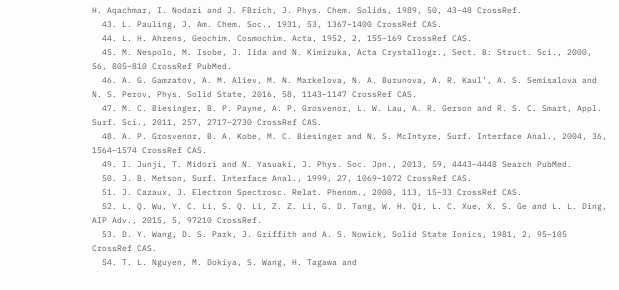H. Aqachmar, I. Nodari and J. FBrich, J. Phys. Chem. Solids, 1989, 50, 43–48 CrossRef.
  43. L. Pauling, J. Am. Chem. Soc., 1931, 53, 1367–1400 CrossRef CAS.
  44. L. H. Ahrens, Geochim. Cosmochim. Acta, 1952, 2, 155–169 CrossRef CAS.
  45. M. Nespolo, M. Isobe, J. Iida and N. Kimizuka, Acta Crystallogr., Sect. B: Struct. Sci., 2000, 56, 805–810 CrossRef PubMed.
  46. A. G. Gamzatov, A. M. Aliev, M. N. Markelova, N. A. Burunova, A. R. Kaul’, A. S. Semisalova and N. S. Perov, Phys. Solid State, 2016, 58, 1143–1147 CrossRef CAS.
  47. M. C. Biesinger, B. P. Payne, A. P. Grosvenor, L. W. Lau, A. R. Gerson and R. S. C. Smart, Appl. Surf. Sci., 2011, 257, 2717–2730 CrossRef CAS.
  48. A. P. Grosvenor, B. A. Kobe, M. C. Biesinger and N. S. McIntyre, Surf. Interface Anal., 2004, 36, 1564–1574 CrossRef CAS.
  49. I. Junji, T. Midori and N. Yasuaki, J. Phys. Soc. Jpn., 2013, 59, 4443–4448 Search PubMed.
  50. J. B. Metson, Surf. Interface Anal., 1999, 27, 1069–1072 CrossRef CAS.
  51. J. Cazaux, J. Electron Spectrosc. Relat. Phenom., 2000, 113, 15–33 CrossRef CAS.
  52. L. Q. Wu, Y. C. Li, S. Q. Li, Z. Z. Li, G. D. Tang, W. H. Qi, L. C. Xue, X. S. Ge and L. L. Ding, AIP Adv., 2015, 5, 97210 CrossRef.
  53. D. Y. Wang, D. S. Park, J. Griffith and A. S. Nowick, Solid State Ionics, 1981, 2, 95–105 CrossRef CAS.
  54. T. L. Nguyen, M. Dokiya, S. Wang, H. Tagawa and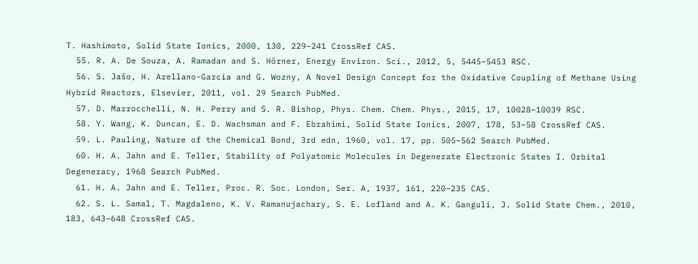T. Hashimoto, Solid State Ionics, 2000, 130, 229–241 CrossRef CAS.
  55. R. A. De Souza, A. Ramadan and S. Hörner, Energy Environ. Sci., 2012, 5, 5445–5453 RSC.
  56. S. Jašo, H. Arellano-Garcia and G. Wozny, A Novel Design Concept for the Oxidative Coupling of Methane Using Hybrid Reactors, Elsevier, 2011, vol. 29 Search PubMed.
  57. D. Marrocchelli, N. H. Perry and S. R. Bishop, Phys. Chem. Chem. Phys., 2015, 17, 10028–10039 RSC.
  58. Y. Wang, K. Duncan, E. D. Wachsman and F. Ebrahimi, Solid State Ionics, 2007, 178, 53–58 CrossRef CAS.
  59. L. Pauling, Nature of the Chemical Bond, 3rd edn, 1960, vol. 17, pp. 505–562 Search PubMed.
  60. H. A. Jahn and E. Teller, Stability of Polyatomic Molecules in Degenerate Electronic States I. Orbital Degeneracy, 1968 Search PubMed.
  61. H. A. Jahn and E. Teller, Proc. R. Soc. London, Ser. A, 1937, 161, 220–235 CAS.
  62. S. L. Samal, T. Magdaleno, K. V. Ramanujachary, S. E. Lofland and A. K. Ganguli, J. Solid State Chem., 2010, 183, 643–648 CrossRef CAS.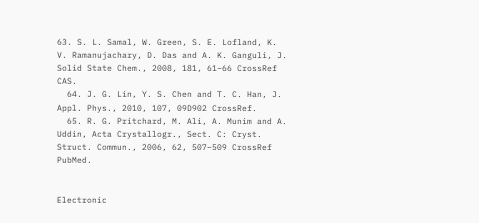63. S. L. Samal, W. Green, S. E. Lofland, K. V. Ramanujachary, D. Das and A. K. Ganguli, J. Solid State Chem., 2008, 181, 61–66 CrossRef CAS.
  64. J. G. Lin, Y. S. Chen and T. C. Han, J. Appl. Phys., 2010, 107, 09D902 CrossRef.
  65. R. G. Pritchard, M. Ali, A. Munim and A. Uddin, Acta Crystallogr., Sect. C: Cryst. Struct. Commun., 2006, 62, 507–509 CrossRef PubMed.


Electronic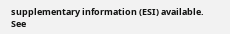supplementary information (ESI) available. See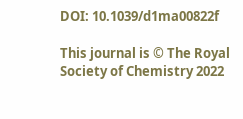DOI: 10.1039/d1ma00822f

This journal is © The Royal Society of Chemistry 2022